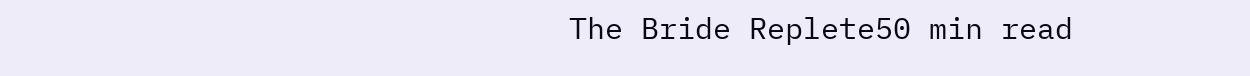The Bride Replete50 min read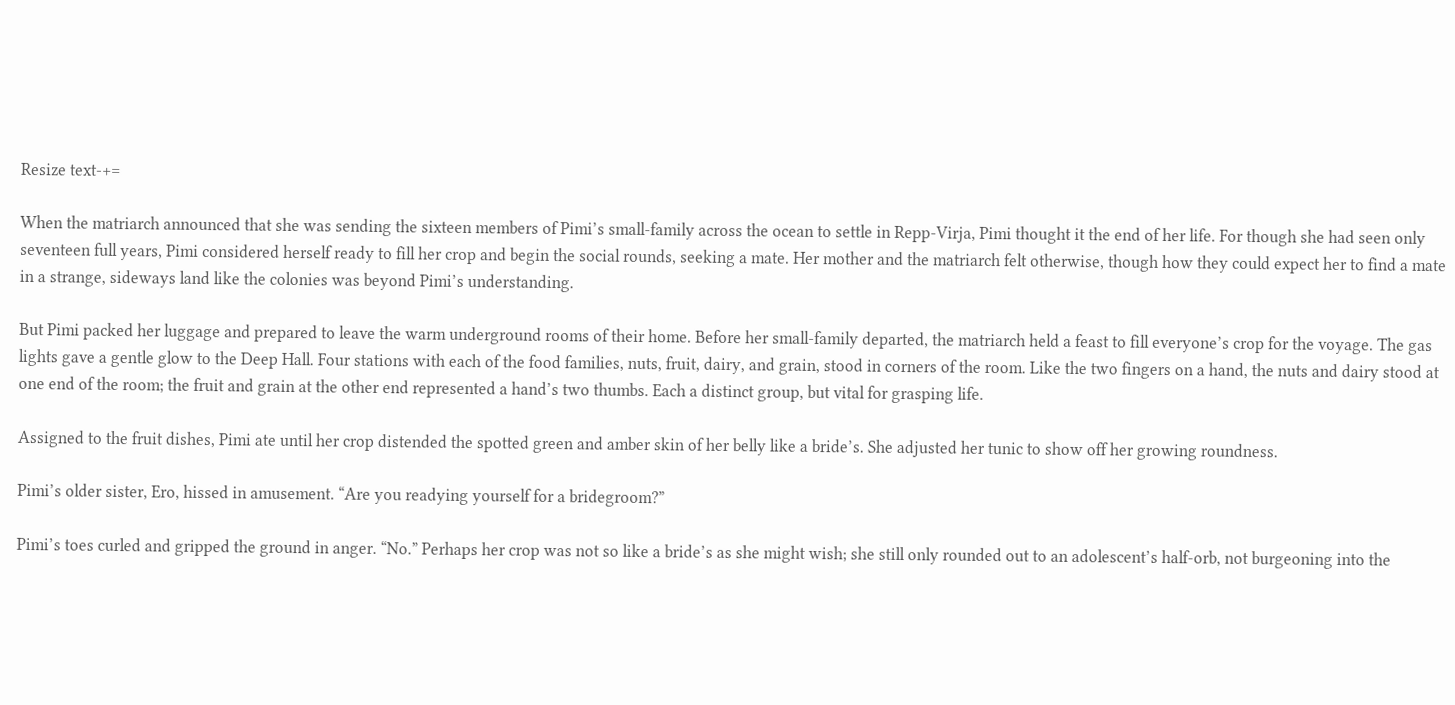Resize text-+=

When the matriarch announced that she was sending the sixteen members of Pimi’s small-family across the ocean to settle in Repp-Virja, Pimi thought it the end of her life. For though she had seen only seventeen full years, Pimi considered herself ready to fill her crop and begin the social rounds, seeking a mate. Her mother and the matriarch felt otherwise, though how they could expect her to find a mate in a strange, sideways land like the colonies was beyond Pimi’s understanding.

But Pimi packed her luggage and prepared to leave the warm underground rooms of their home. Before her small-family departed, the matriarch held a feast to fill everyone’s crop for the voyage. The gas lights gave a gentle glow to the Deep Hall. Four stations with each of the food families, nuts, fruit, dairy, and grain, stood in corners of the room. Like the two fingers on a hand, the nuts and dairy stood at one end of the room; the fruit and grain at the other end represented a hand’s two thumbs. Each a distinct group, but vital for grasping life.

Assigned to the fruit dishes, Pimi ate until her crop distended the spotted green and amber skin of her belly like a bride’s. She adjusted her tunic to show off her growing roundness.

Pimi’s older sister, Ero, hissed in amusement. “Are you readying yourself for a bridegroom?”

Pimi’s toes curled and gripped the ground in anger. “No.” Perhaps her crop was not so like a bride’s as she might wish; she still only rounded out to an adolescent’s half-orb, not burgeoning into the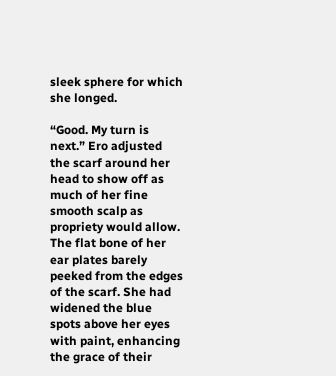sleek sphere for which she longed.

“Good. My turn is next.” Ero adjusted the scarf around her head to show off as much of her fine smooth scalp as propriety would allow. The flat bone of her ear plates barely peeked from the edges of the scarf. She had widened the blue spots above her eyes with paint, enhancing the grace of their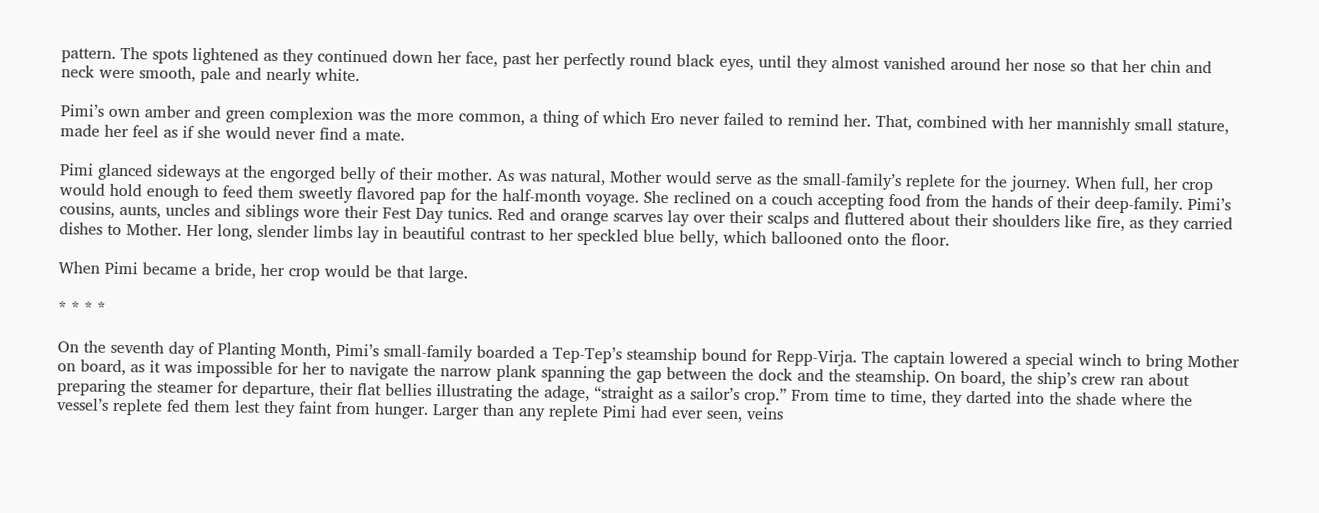pattern. The spots lightened as they continued down her face, past her perfectly round black eyes, until they almost vanished around her nose so that her chin and neck were smooth, pale and nearly white.

Pimi’s own amber and green complexion was the more common, a thing of which Ero never failed to remind her. That, combined with her mannishly small stature, made her feel as if she would never find a mate.

Pimi glanced sideways at the engorged belly of their mother. As was natural, Mother would serve as the small-family’s replete for the journey. When full, her crop would hold enough to feed them sweetly flavored pap for the half-month voyage. She reclined on a couch accepting food from the hands of their deep-family. Pimi’s cousins, aunts, uncles and siblings wore their Fest Day tunics. Red and orange scarves lay over their scalps and fluttered about their shoulders like fire, as they carried dishes to Mother. Her long, slender limbs lay in beautiful contrast to her speckled blue belly, which ballooned onto the floor.

When Pimi became a bride, her crop would be that large.

* * * *

On the seventh day of Planting Month, Pimi’s small-family boarded a Tep-Tep’s steamship bound for Repp-Virja. The captain lowered a special winch to bring Mother on board, as it was impossible for her to navigate the narrow plank spanning the gap between the dock and the steamship. On board, the ship’s crew ran about preparing the steamer for departure, their flat bellies illustrating the adage, “straight as a sailor’s crop.” From time to time, they darted into the shade where the vessel’s replete fed them lest they faint from hunger. Larger than any replete Pimi had ever seen, veins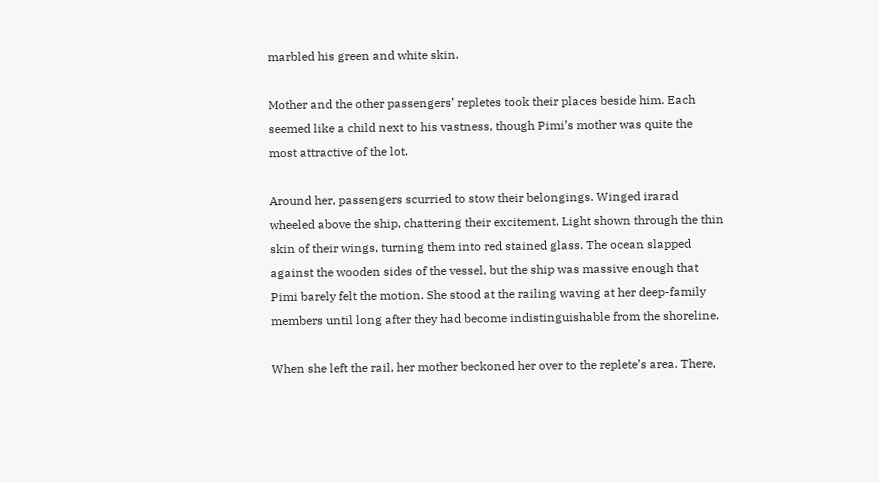marbled his green and white skin.

Mother and the other passengers’ repletes took their places beside him. Each seemed like a child next to his vastness, though Pimi’s mother was quite the most attractive of the lot.

Around her, passengers scurried to stow their belongings. Winged irarad wheeled above the ship, chattering their excitement. Light shown through the thin skin of their wings, turning them into red stained glass. The ocean slapped against the wooden sides of the vessel, but the ship was massive enough that Pimi barely felt the motion. She stood at the railing waving at her deep-family members until long after they had become indistinguishable from the shoreline.

When she left the rail, her mother beckoned her over to the replete’s area. There,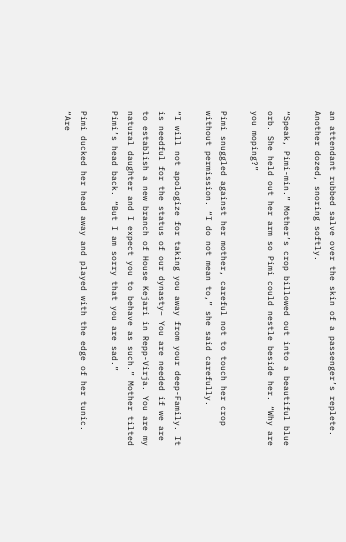an attendant rubbed salve over the skin of a passenger’s replete. Another dozed, snoring softly.

“Speak, Pimi-min.” Mother’s crop billowed out into a beautiful blue orb. She held out her arm so Pimi could nestle beside her. “Why are you moping?”

Pimi snuggled against her mother, careful not to touch her crop without permission. “I do not mean to,” she said carefully.

“I will not apologize for taking you away from your deep-Family. It is needful for the status of our dynasty– You are needed if we are to establish a new branch of House Kejari in Repp-Virja. You are my natural daughter and I expect you to behave as such.” Mother tilted Pimi’s head back. “But I am sorry that you are sad.”

Pimi ducked her head away and played with the edge of her tunic. “Are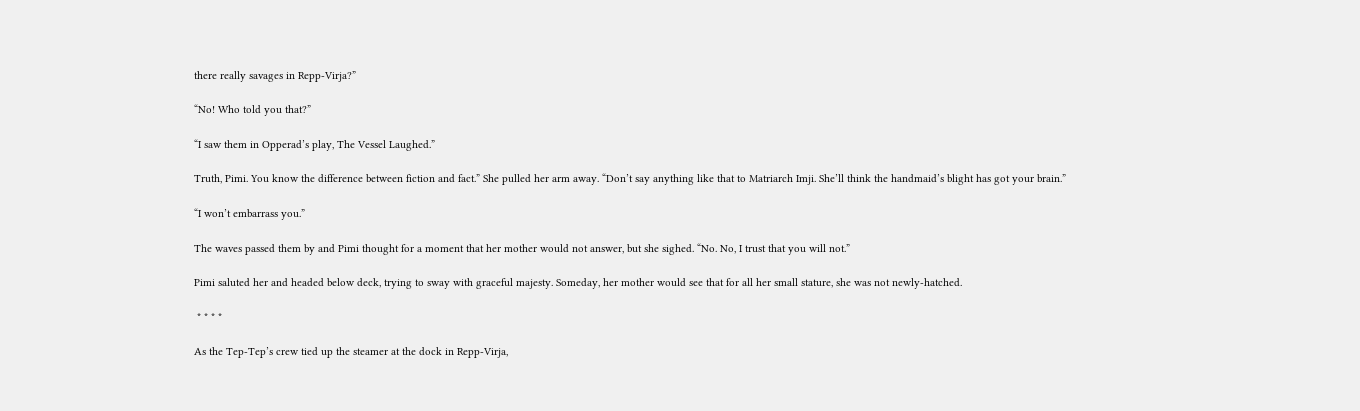there really savages in Repp-Virja?”

“No! Who told you that?”

“I saw them in Opperad’s play, The Vessel Laughed.”

Truth, Pimi. You know the difference between fiction and fact.” She pulled her arm away. “Don’t say anything like that to Matriarch Imji. She’ll think the handmaid’s blight has got your brain.”

“I won’t embarrass you.”

The waves passed them by and Pimi thought for a moment that her mother would not answer, but she sighed. “No. No, I trust that you will not.”

Pimi saluted her and headed below deck, trying to sway with graceful majesty. Someday, her mother would see that for all her small stature, she was not newly-hatched.

 * * * *

As the Tep-Tep’s crew tied up the steamer at the dock in Repp-Virja,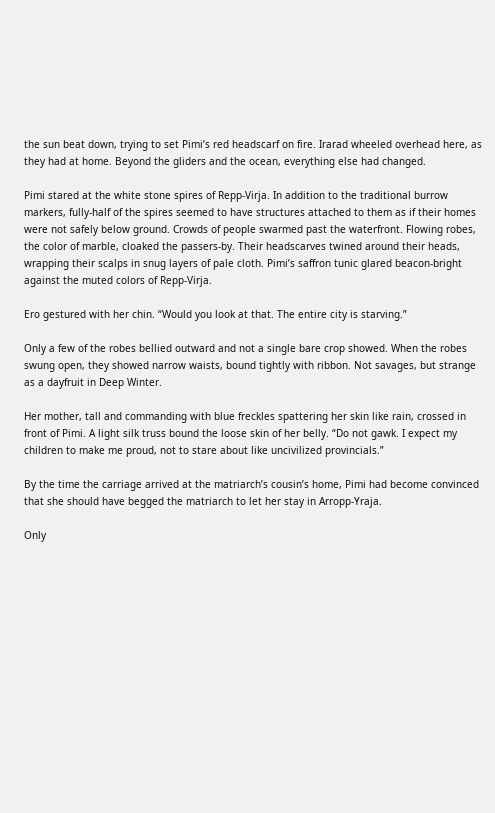the sun beat down, trying to set Pimi’s red headscarf on fire. Irarad wheeled overhead here, as they had at home. Beyond the gliders and the ocean, everything else had changed.

Pimi stared at the white stone spires of Repp-Virja. In addition to the traditional burrow markers, fully-half of the spires seemed to have structures attached to them as if their homes were not safely below ground. Crowds of people swarmed past the waterfront. Flowing robes, the color of marble, cloaked the passers-by. Their headscarves twined around their heads, wrapping their scalps in snug layers of pale cloth. Pimi’s saffron tunic glared beacon-bright against the muted colors of Repp-Virja.

Ero gestured with her chin. “Would you look at that. The entire city is starving.”

Only a few of the robes bellied outward and not a single bare crop showed. When the robes swung open, they showed narrow waists, bound tightly with ribbon. Not savages, but strange as a dayfruit in Deep Winter.

Her mother, tall and commanding with blue freckles spattering her skin like rain, crossed in front of Pimi. A light silk truss bound the loose skin of her belly. “Do not gawk. I expect my children to make me proud, not to stare about like uncivilized provincials.”

By the time the carriage arrived at the matriarch’s cousin’s home, Pimi had become convinced that she should have begged the matriarch to let her stay in Arropp-Yraja.

Only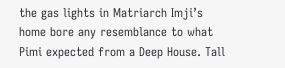the gas lights in Matriarch Imji’s home bore any resemblance to what Pimi expected from a Deep House. Tall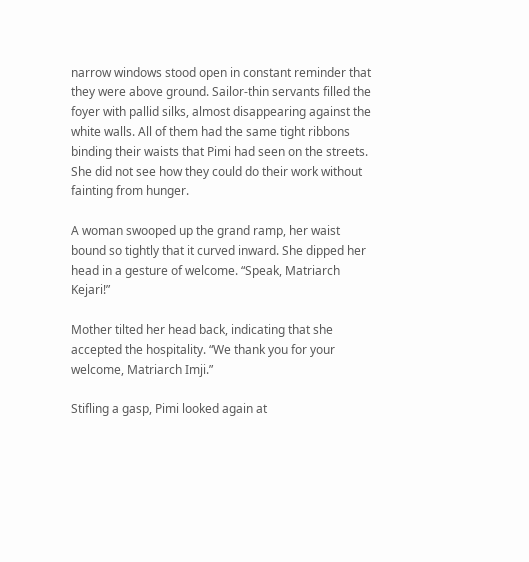narrow windows stood open in constant reminder that they were above ground. Sailor-thin servants filled the foyer with pallid silks, almost disappearing against the white walls. All of them had the same tight ribbons binding their waists that Pimi had seen on the streets. She did not see how they could do their work without fainting from hunger.

A woman swooped up the grand ramp, her waist bound so tightly that it curved inward. She dipped her head in a gesture of welcome. “Speak, Matriarch Kejari!”

Mother tilted her head back, indicating that she accepted the hospitality. “We thank you for your welcome, Matriarch Imji.”

Stifling a gasp, Pimi looked again at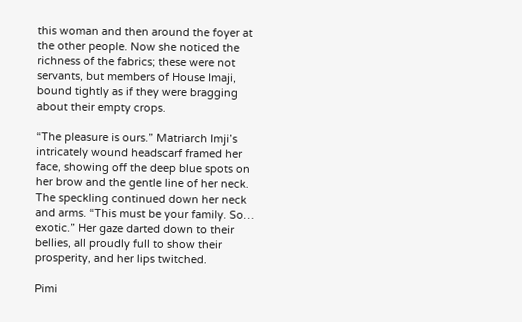this woman and then around the foyer at the other people. Now she noticed the richness of the fabrics; these were not servants, but members of House Imaji, bound tightly as if they were bragging about their empty crops.

“The pleasure is ours.” Matriarch Imji’s intricately wound headscarf framed her face, showing off the deep blue spots on her brow and the gentle line of her neck. The speckling continued down her neck and arms. “This must be your family. So… exotic.” Her gaze darted down to their bellies, all proudly full to show their prosperity, and her lips twitched.

Pimi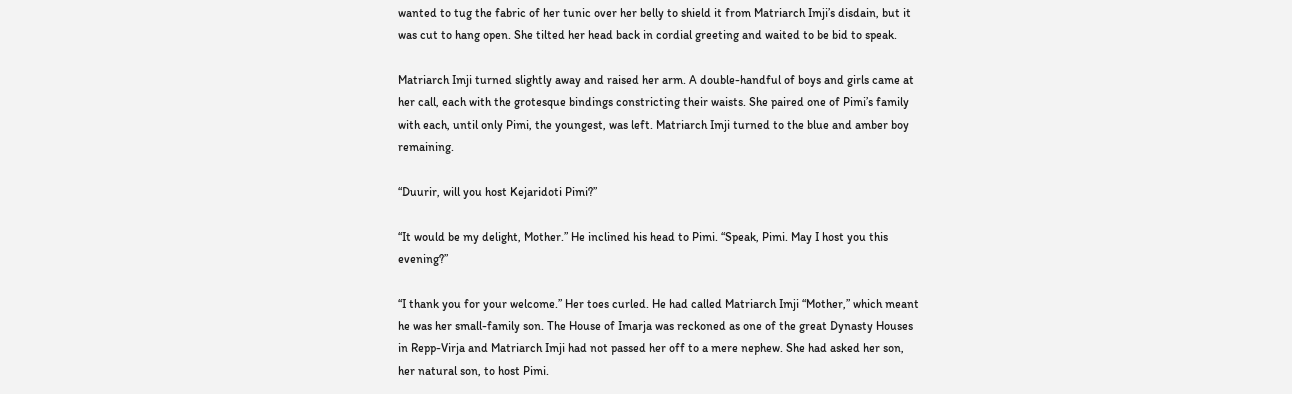wanted to tug the fabric of her tunic over her belly to shield it from Matriarch Imji’s disdain, but it was cut to hang open. She tilted her head back in cordial greeting and waited to be bid to speak.

Matriarch Imji turned slightly away and raised her arm. A double-handful of boys and girls came at her call, each with the grotesque bindings constricting their waists. She paired one of Pimi’s family with each, until only Pimi, the youngest, was left. Matriarch Imji turned to the blue and amber boy remaining.

“Duurir, will you host Kejaridoti Pimi?”

“It would be my delight, Mother.” He inclined his head to Pimi. “Speak, Pimi. May I host you this evening?”

“I thank you for your welcome.” Her toes curled. He had called Matriarch Imji “Mother,” which meant he was her small-family son. The House of Imarja was reckoned as one of the great Dynasty Houses in Repp-Virja and Matriarch Imji had not passed her off to a mere nephew. She had asked her son, her natural son, to host Pimi.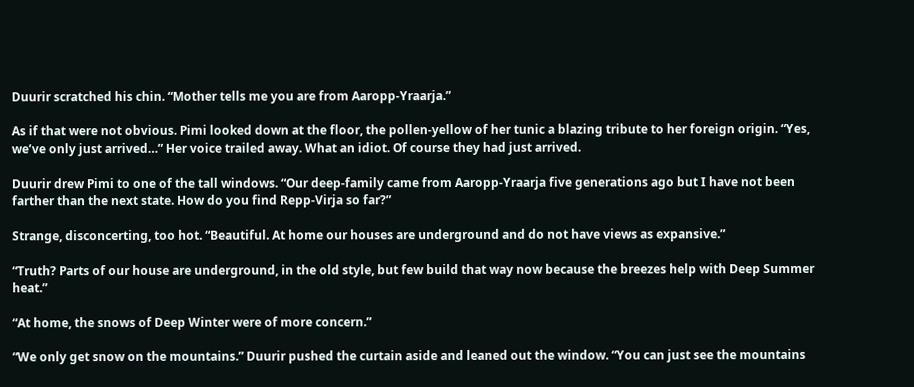Duurir scratched his chin. “Mother tells me you are from Aaropp-Yraarja.”

As if that were not obvious. Pimi looked down at the floor, the pollen-yellow of her tunic a blazing tribute to her foreign origin. “Yes, we’ve only just arrived…” Her voice trailed away. What an idiot. Of course they had just arrived.

Duurir drew Pimi to one of the tall windows. “Our deep-family came from Aaropp-Yraarja five generations ago but I have not been farther than the next state. How do you find Repp-Virja so far?”

Strange, disconcerting, too hot. “Beautiful. At home our houses are underground and do not have views as expansive.”

“Truth? Parts of our house are underground, in the old style, but few build that way now because the breezes help with Deep Summer heat.”

“At home, the snows of Deep Winter were of more concern.”

“We only get snow on the mountains.” Duurir pushed the curtain aside and leaned out the window. “You can just see the mountains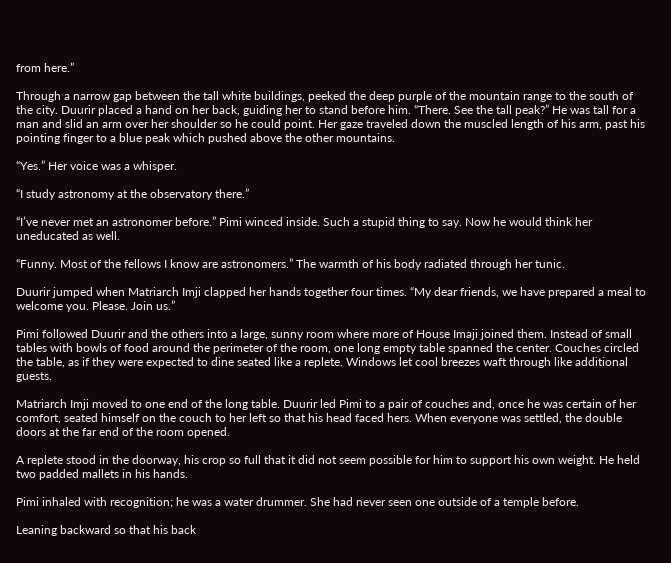from here.”

Through a narrow gap between the tall white buildings, peeked the deep purple of the mountain range to the south of the city. Duurir placed a hand on her back, guiding her to stand before him. “There. See the tall peak?” He was tall for a man and slid an arm over her shoulder so he could point. Her gaze traveled down the muscled length of his arm, past his pointing finger to a blue peak which pushed above the other mountains.

“Yes.” Her voice was a whisper.

“I study astronomy at the observatory there.”

“I’ve never met an astronomer before.” Pimi winced inside. Such a stupid thing to say. Now he would think her uneducated as well.

“Funny. Most of the fellows I know are astronomers.” The warmth of his body radiated through her tunic.

Duurir jumped when Matriarch Imji clapped her hands together four times. “My dear friends, we have prepared a meal to welcome you. Please. Join us.”

Pimi followed Duurir and the others into a large, sunny room where more of House Imaji joined them. Instead of small tables with bowls of food around the perimeter of the room, one long empty table spanned the center. Couches circled the table, as if they were expected to dine seated like a replete. Windows let cool breezes waft through like additional guests.

Matriarch Imji moved to one end of the long table. Duurir led Pimi to a pair of couches and, once he was certain of her comfort, seated himself on the couch to her left so that his head faced hers. When everyone was settled, the double doors at the far end of the room opened.

A replete stood in the doorway, his crop so full that it did not seem possible for him to support his own weight. He held two padded mallets in his hands.

Pimi inhaled with recognition; he was a water drummer. She had never seen one outside of a temple before.

Leaning backward so that his back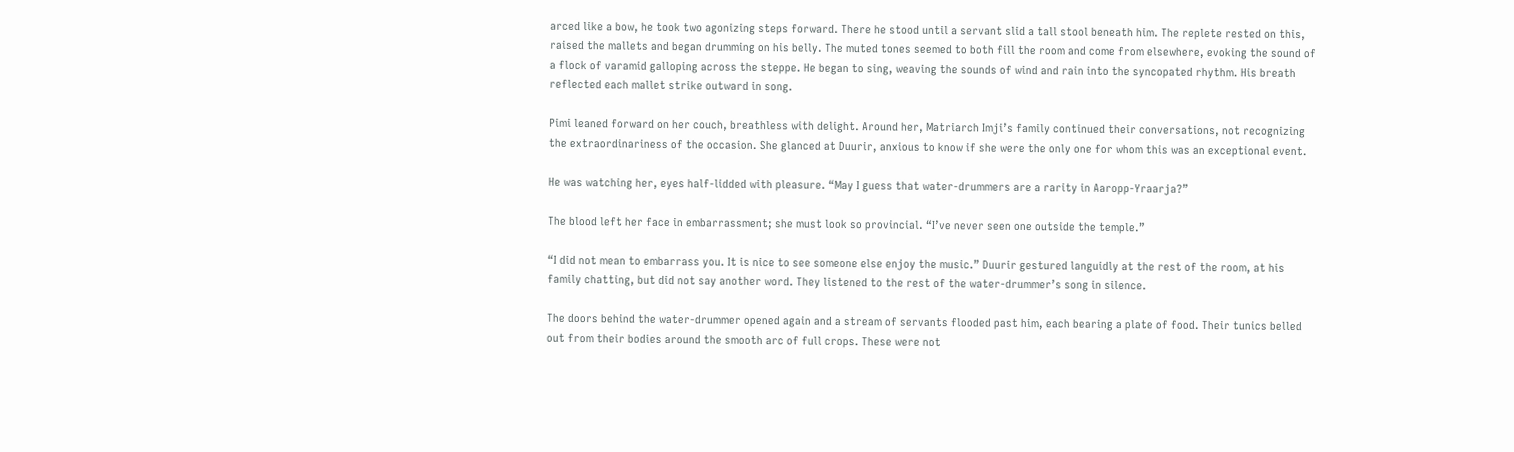arced like a bow, he took two agonizing steps forward. There he stood until a servant slid a tall stool beneath him. The replete rested on this, raised the mallets and began drumming on his belly. The muted tones seemed to both fill the room and come from elsewhere, evoking the sound of a flock of varamid galloping across the steppe. He began to sing, weaving the sounds of wind and rain into the syncopated rhythm. His breath reflected each mallet strike outward in song.

Pimi leaned forward on her couch, breathless with delight. Around her, Matriarch Imji’s family continued their conversations, not recognizing the extraordinariness of the occasion. She glanced at Duurir, anxious to know if she were the only one for whom this was an exceptional event.

He was watching her, eyes half-lidded with pleasure. “May I guess that water-drummers are a rarity in Aaropp-Yraarja?”

The blood left her face in embarrassment; she must look so provincial. “I’ve never seen one outside the temple.”

“I did not mean to embarrass you. It is nice to see someone else enjoy the music.” Duurir gestured languidly at the rest of the room, at his family chatting, but did not say another word. They listened to the rest of the water-drummer’s song in silence.

The doors behind the water-drummer opened again and a stream of servants flooded past him, each bearing a plate of food. Their tunics belled out from their bodies around the smooth arc of full crops. These were not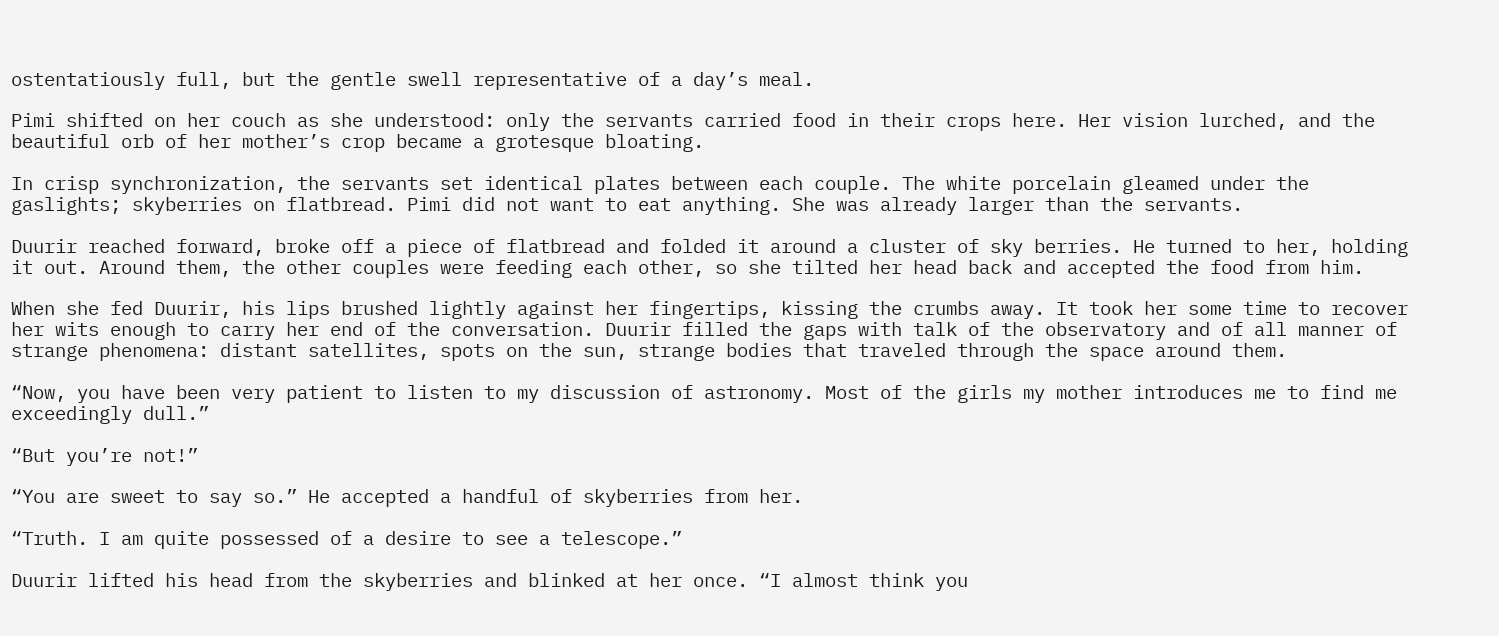ostentatiously full, but the gentle swell representative of a day’s meal.

Pimi shifted on her couch as she understood: only the servants carried food in their crops here. Her vision lurched, and the beautiful orb of her mother’s crop became a grotesque bloating.

In crisp synchronization, the servants set identical plates between each couple. The white porcelain gleamed under the gaslights; skyberries on flatbread. Pimi did not want to eat anything. She was already larger than the servants.

Duurir reached forward, broke off a piece of flatbread and folded it around a cluster of sky berries. He turned to her, holding it out. Around them, the other couples were feeding each other, so she tilted her head back and accepted the food from him.

When she fed Duurir, his lips brushed lightly against her fingertips, kissing the crumbs away. It took her some time to recover her wits enough to carry her end of the conversation. Duurir filled the gaps with talk of the observatory and of all manner of strange phenomena: distant satellites, spots on the sun, strange bodies that traveled through the space around them.

“Now, you have been very patient to listen to my discussion of astronomy. Most of the girls my mother introduces me to find me exceedingly dull.”

“But you’re not!”

“You are sweet to say so.” He accepted a handful of skyberries from her.

“Truth. I am quite possessed of a desire to see a telescope.”

Duurir lifted his head from the skyberries and blinked at her once. “I almost think you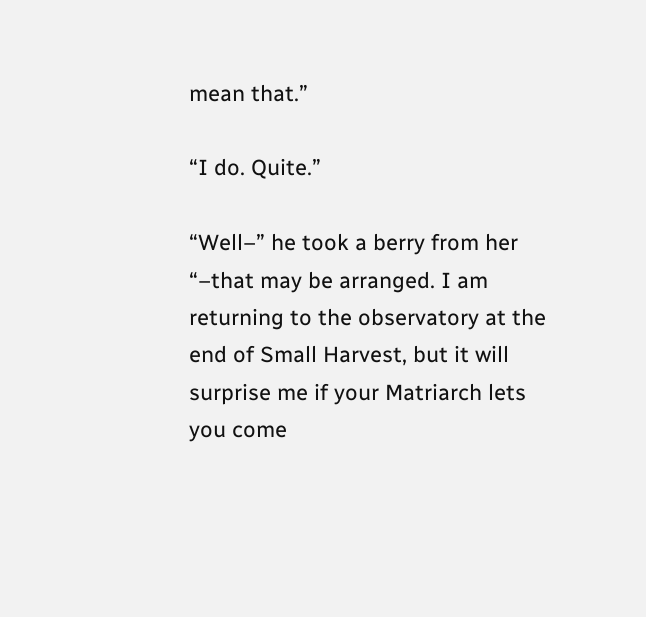mean that.”

“I do. Quite.”

“Well–” he took a berry from her “–that may be arranged. I am returning to the observatory at the end of Small Harvest, but it will surprise me if your Matriarch lets you come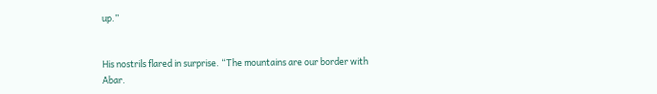up.”


His nostrils flared in surprise. “The mountains are our border with Abar.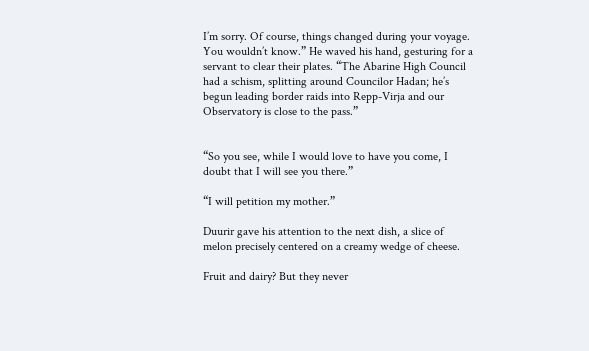I’m sorry. Of course, things changed during your voyage. You wouldn’t know.” He waved his hand, gesturing for a servant to clear their plates. “The Abarine High Council had a schism, splitting around Councilor Hadan; he’s begun leading border raids into Repp-Virja and our Observatory is close to the pass.”


“So you see, while I would love to have you come, I doubt that I will see you there.”

“I will petition my mother.”

Duurir gave his attention to the next dish, a slice of melon precisely centered on a creamy wedge of cheese.

Fruit and dairy? But they never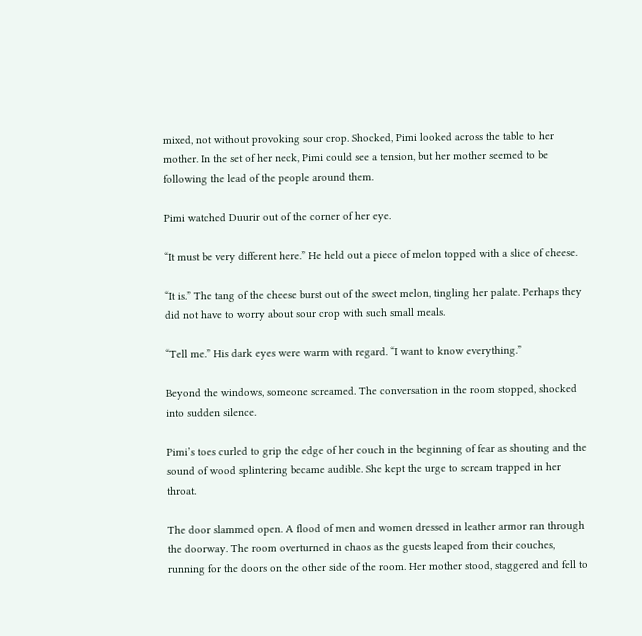mixed, not without provoking sour crop. Shocked, Pimi looked across the table to her mother. In the set of her neck, Pimi could see a tension, but her mother seemed to be following the lead of the people around them.

Pimi watched Duurir out of the corner of her eye.

“It must be very different here.” He held out a piece of melon topped with a slice of cheese.

“It is.” The tang of the cheese burst out of the sweet melon, tingling her palate. Perhaps they did not have to worry about sour crop with such small meals.

“Tell me.” His dark eyes were warm with regard. “I want to know everything.”

Beyond the windows, someone screamed. The conversation in the room stopped, shocked into sudden silence.

Pimi’s toes curled to grip the edge of her couch in the beginning of fear as shouting and the sound of wood splintering became audible. She kept the urge to scream trapped in her throat.

The door slammed open. A flood of men and women dressed in leather armor ran through the doorway. The room overturned in chaos as the guests leaped from their couches, running for the doors on the other side of the room. Her mother stood, staggered and fell to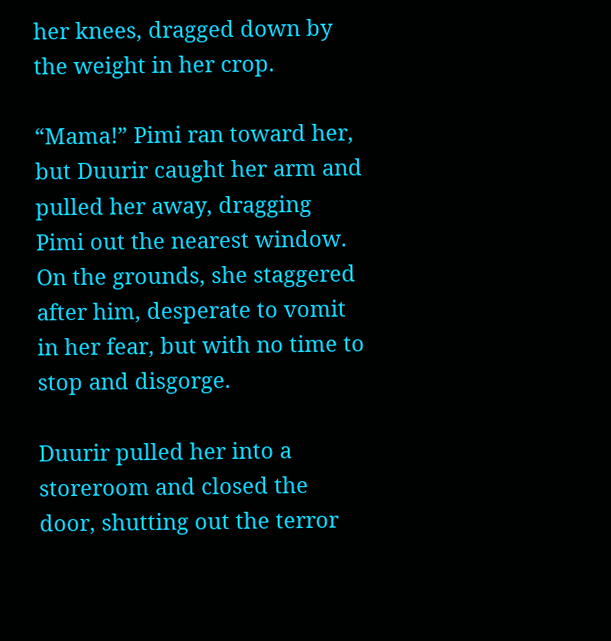her knees, dragged down by the weight in her crop.

“Mama!” Pimi ran toward her, but Duurir caught her arm and pulled her away, dragging Pimi out the nearest window. On the grounds, she staggered after him, desperate to vomit in her fear, but with no time to stop and disgorge.

Duurir pulled her into a storeroom and closed the door, shutting out the terror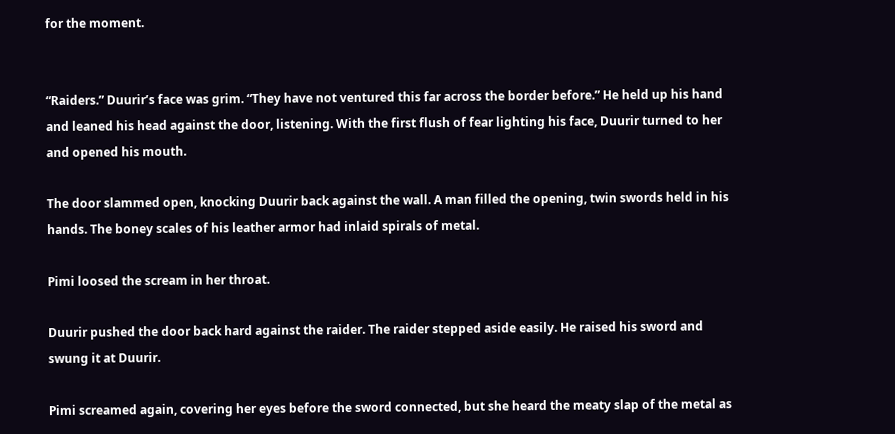for the moment.


“Raiders.” Duurir’s face was grim. “They have not ventured this far across the border before.” He held up his hand and leaned his head against the door, listening. With the first flush of fear lighting his face, Duurir turned to her and opened his mouth.

The door slammed open, knocking Duurir back against the wall. A man filled the opening, twin swords held in his hands. The boney scales of his leather armor had inlaid spirals of metal.

Pimi loosed the scream in her throat.

Duurir pushed the door back hard against the raider. The raider stepped aside easily. He raised his sword and swung it at Duurir.

Pimi screamed again, covering her eyes before the sword connected, but she heard the meaty slap of the metal as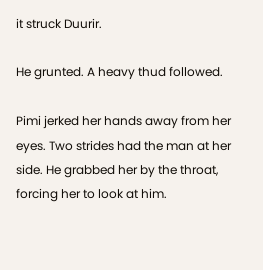it struck Duurir.

He grunted. A heavy thud followed.

Pimi jerked her hands away from her eyes. Two strides had the man at her side. He grabbed her by the throat, forcing her to look at him.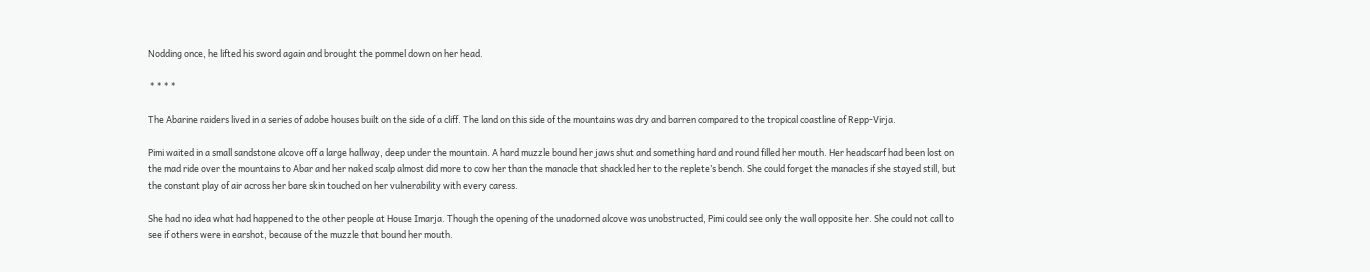Nodding once, he lifted his sword again and brought the pommel down on her head.

 * * * *

The Abarine raiders lived in a series of adobe houses built on the side of a cliff. The land on this side of the mountains was dry and barren compared to the tropical coastline of Repp-Virja.

Pimi waited in a small sandstone alcove off a large hallway, deep under the mountain. A hard muzzle bound her jaws shut and something hard and round filled her mouth. Her headscarf had been lost on the mad ride over the mountains to Abar and her naked scalp almost did more to cow her than the manacle that shackled her to the replete’s bench. She could forget the manacles if she stayed still, but the constant play of air across her bare skin touched on her vulnerability with every caress.

She had no idea what had happened to the other people at House Imarja. Though the opening of the unadorned alcove was unobstructed, Pimi could see only the wall opposite her. She could not call to see if others were in earshot, because of the muzzle that bound her mouth.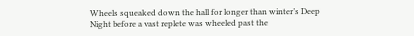Wheels squeaked down the hall for longer than winter’s Deep Night before a vast replete was wheeled past the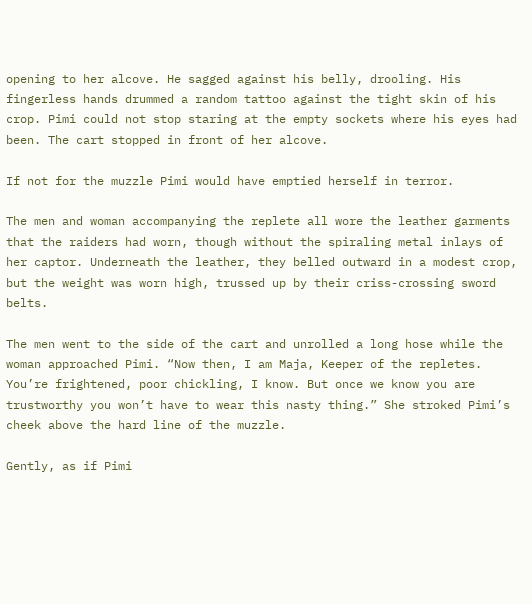opening to her alcove. He sagged against his belly, drooling. His fingerless hands drummed a random tattoo against the tight skin of his crop. Pimi could not stop staring at the empty sockets where his eyes had been. The cart stopped in front of her alcove.

If not for the muzzle Pimi would have emptied herself in terror.

The men and woman accompanying the replete all wore the leather garments that the raiders had worn, though without the spiraling metal inlays of her captor. Underneath the leather, they belled outward in a modest crop, but the weight was worn high, trussed up by their criss-crossing sword belts.

The men went to the side of the cart and unrolled a long hose while the woman approached Pimi. “Now then, I am Maja, Keeper of the repletes. You’re frightened, poor chickling, I know. But once we know you are trustworthy you won’t have to wear this nasty thing.” She stroked Pimi’s cheek above the hard line of the muzzle.

Gently, as if Pimi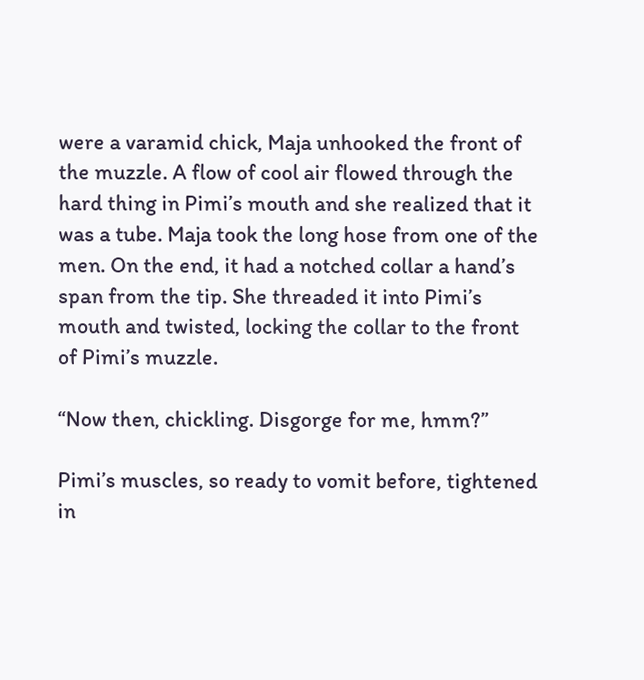were a varamid chick, Maja unhooked the front of the muzzle. A flow of cool air flowed through the hard thing in Pimi’s mouth and she realized that it was a tube. Maja took the long hose from one of the men. On the end, it had a notched collar a hand’s span from the tip. She threaded it into Pimi’s mouth and twisted, locking the collar to the front of Pimi’s muzzle.

“Now then, chickling. Disgorge for me, hmm?”

Pimi’s muscles, so ready to vomit before, tightened in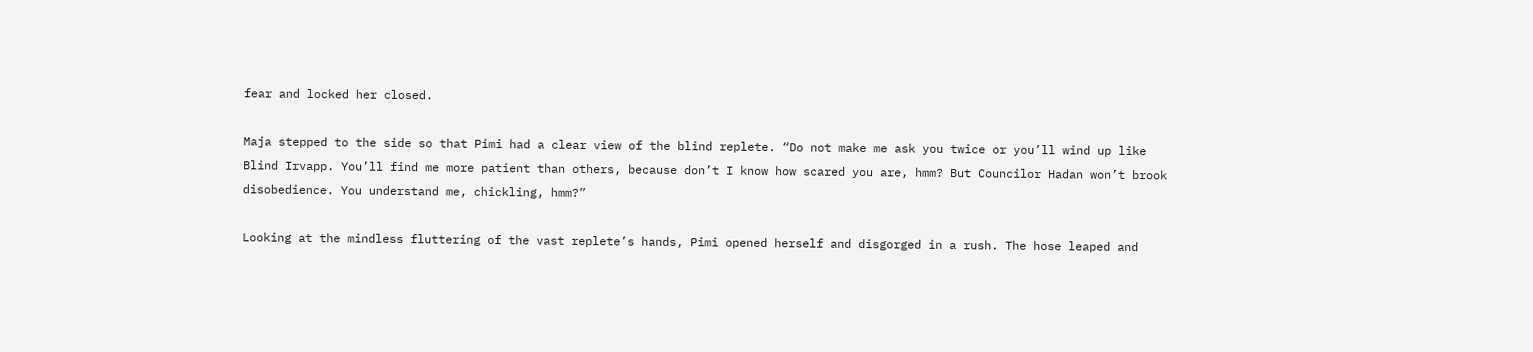fear and locked her closed.

Maja stepped to the side so that Pimi had a clear view of the blind replete. “Do not make me ask you twice or you’ll wind up like Blind Irvapp. You’ll find me more patient than others, because don’t I know how scared you are, hmm? But Councilor Hadan won’t brook disobedience. You understand me, chickling, hmm?”

Looking at the mindless fluttering of the vast replete’s hands, Pimi opened herself and disgorged in a rush. The hose leaped and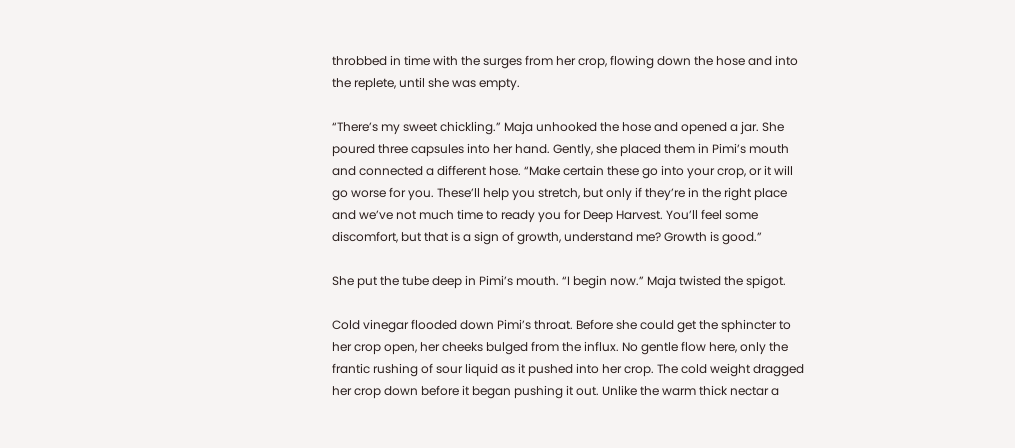throbbed in time with the surges from her crop, flowing down the hose and into the replete, until she was empty.

“There’s my sweet chickling.” Maja unhooked the hose and opened a jar. She poured three capsules into her hand. Gently, she placed them in Pimi’s mouth and connected a different hose. “Make certain these go into your crop, or it will go worse for you. These’ll help you stretch, but only if they’re in the right place and we’ve not much time to ready you for Deep Harvest. You’ll feel some discomfort, but that is a sign of growth, understand me? Growth is good.”

She put the tube deep in Pimi’s mouth. “I begin now.” Maja twisted the spigot.

Cold vinegar flooded down Pimi’s throat. Before she could get the sphincter to her crop open, her cheeks bulged from the influx. No gentle flow here, only the frantic rushing of sour liquid as it pushed into her crop. The cold weight dragged her crop down before it began pushing it out. Unlike the warm thick nectar a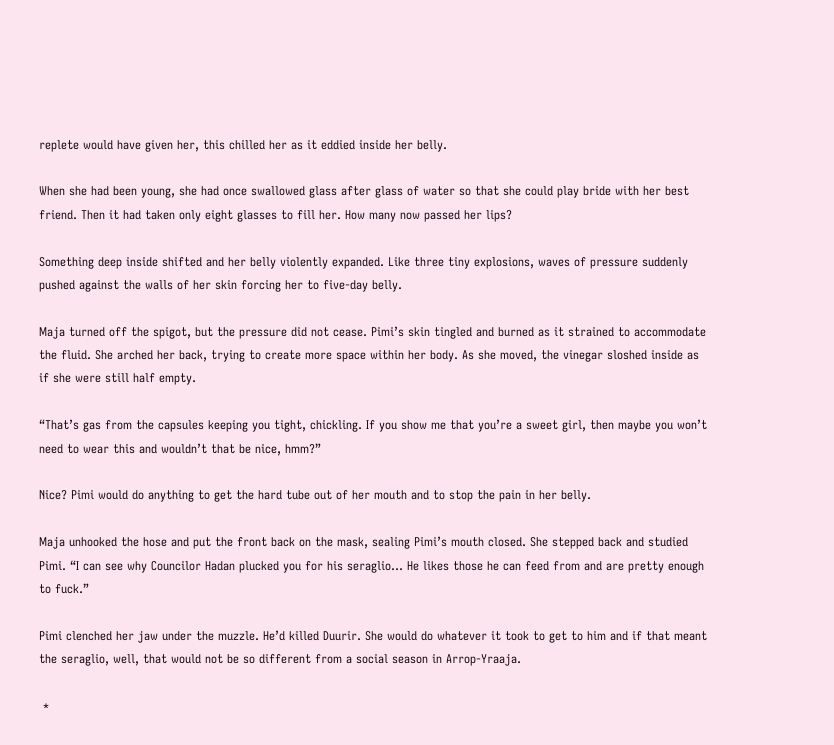replete would have given her, this chilled her as it eddied inside her belly.

When she had been young, she had once swallowed glass after glass of water so that she could play bride with her best friend. Then it had taken only eight glasses to fill her. How many now passed her lips?

Something deep inside shifted and her belly violently expanded. Like three tiny explosions, waves of pressure suddenly pushed against the walls of her skin forcing her to five-day belly.

Maja turned off the spigot, but the pressure did not cease. Pimi’s skin tingled and burned as it strained to accommodate the fluid. She arched her back, trying to create more space within her body. As she moved, the vinegar sloshed inside as if she were still half empty.

“That’s gas from the capsules keeping you tight, chickling. If you show me that you’re a sweet girl, then maybe you won’t need to wear this and wouldn’t that be nice, hmm?”

Nice? Pimi would do anything to get the hard tube out of her mouth and to stop the pain in her belly.

Maja unhooked the hose and put the front back on the mask, sealing Pimi’s mouth closed. She stepped back and studied Pimi. “I can see why Councilor Hadan plucked you for his seraglio… He likes those he can feed from and are pretty enough to fuck.”

Pimi clenched her jaw under the muzzle. He’d killed Duurir. She would do whatever it took to get to him and if that meant the seraglio, well, that would not be so different from a social season in Arrop-Yraaja.

 *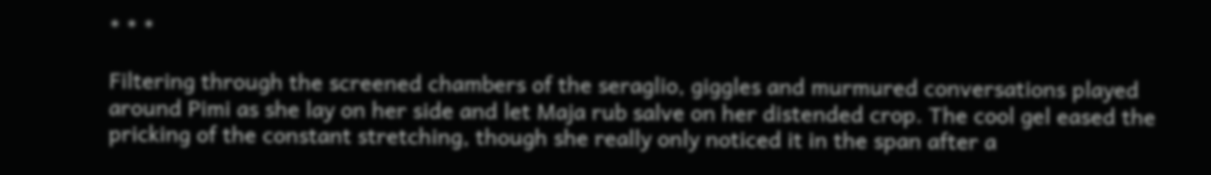* * *

Filtering through the screened chambers of the seraglio, giggles and murmured conversations played around Pimi as she lay on her side and let Maja rub salve on her distended crop. The cool gel eased the pricking of the constant stretching, though she really only noticed it in the span after a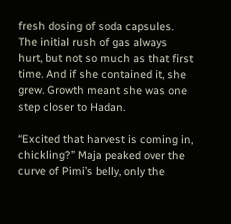fresh dosing of soda capsules. The initial rush of gas always hurt, but not so much as that first time. And if she contained it, she grew. Growth meant she was one step closer to Hadan.

“Excited that harvest is coming in, chickling?” Maja peaked over the curve of Pimi’s belly, only the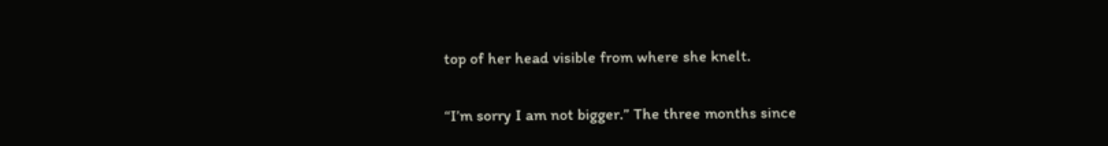top of her head visible from where she knelt.

“I’m sorry I am not bigger.” The three months since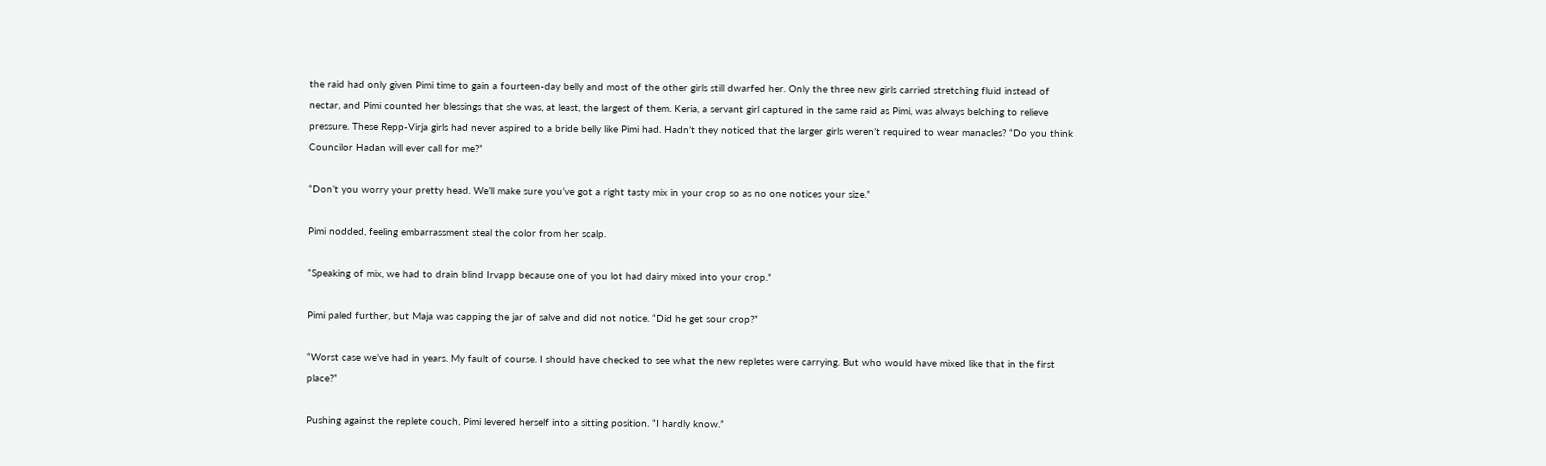the raid had only given Pimi time to gain a fourteen-day belly and most of the other girls still dwarfed her. Only the three new girls carried stretching fluid instead of nectar, and Pimi counted her blessings that she was, at least, the largest of them. Keria, a servant girl captured in the same raid as Pimi, was always belching to relieve pressure. These Repp-Virja girls had never aspired to a bride belly like Pimi had. Hadn’t they noticed that the larger girls weren’t required to wear manacles? “Do you think Councilor Hadan will ever call for me?”

“Don’t you worry your pretty head. We’ll make sure you’ve got a right tasty mix in your crop so as no one notices your size.”

Pimi nodded, feeling embarrassment steal the color from her scalp.

“Speaking of mix, we had to drain blind Irvapp because one of you lot had dairy mixed into your crop.”

Pimi paled further, but Maja was capping the jar of salve and did not notice. “Did he get sour crop?”

“Worst case we’ve had in years. My fault of course. I should have checked to see what the new repletes were carrying. But who would have mixed like that in the first place?”

Pushing against the replete couch, Pimi levered herself into a sitting position. “I hardly know.”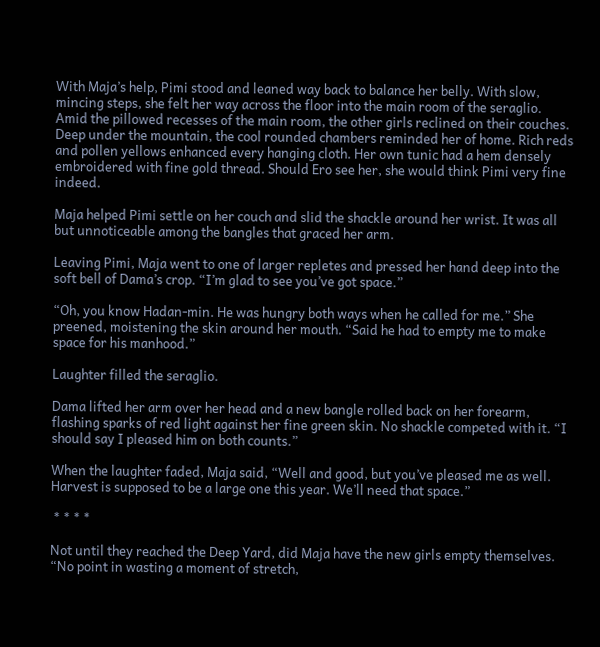With Maja’s help, Pimi stood and leaned way back to balance her belly. With slow, mincing steps, she felt her way across the floor into the main room of the seraglio. Amid the pillowed recesses of the main room, the other girls reclined on their couches. Deep under the mountain, the cool rounded chambers reminded her of home. Rich reds and pollen yellows enhanced every hanging cloth. Her own tunic had a hem densely embroidered with fine gold thread. Should Ero see her, she would think Pimi very fine indeed.

Maja helped Pimi settle on her couch and slid the shackle around her wrist. It was all but unnoticeable among the bangles that graced her arm.

Leaving Pimi, Maja went to one of larger repletes and pressed her hand deep into the soft bell of Dama’s crop. “I’m glad to see you’ve got space.”

“Oh, you know Hadan-min. He was hungry both ways when he called for me.” She preened, moistening the skin around her mouth. “Said he had to empty me to make space for his manhood.”

Laughter filled the seraglio.

Dama lifted her arm over her head and a new bangle rolled back on her forearm, flashing sparks of red light against her fine green skin. No shackle competed with it. “I should say I pleased him on both counts.”

When the laughter faded, Maja said, “Well and good, but you’ve pleased me as well. Harvest is supposed to be a large one this year. We’ll need that space.”

 * * * *

Not until they reached the Deep Yard, did Maja have the new girls empty themselves. “No point in wasting a moment of stretch,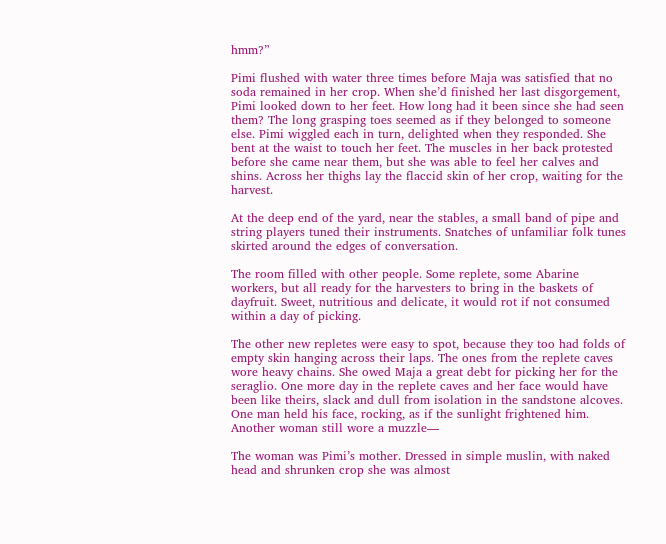hmm?”

Pimi flushed with water three times before Maja was satisfied that no soda remained in her crop. When she’d finished her last disgorgement, Pimi looked down to her feet. How long had it been since she had seen them? The long grasping toes seemed as if they belonged to someone else. Pimi wiggled each in turn, delighted when they responded. She bent at the waist to touch her feet. The muscles in her back protested before she came near them, but she was able to feel her calves and shins. Across her thighs lay the flaccid skin of her crop, waiting for the harvest.

At the deep end of the yard, near the stables, a small band of pipe and string players tuned their instruments. Snatches of unfamiliar folk tunes skirted around the edges of conversation.

The room filled with other people. Some replete, some Abarine workers, but all ready for the harvesters to bring in the baskets of dayfruit. Sweet, nutritious and delicate, it would rot if not consumed within a day of picking.

The other new repletes were easy to spot, because they too had folds of empty skin hanging across their laps. The ones from the replete caves wore heavy chains. She owed Maja a great debt for picking her for the seraglio. One more day in the replete caves and her face would have been like theirs, slack and dull from isolation in the sandstone alcoves. One man held his face, rocking, as if the sunlight frightened him. Another woman still wore a muzzle—

The woman was Pimi’s mother. Dressed in simple muslin, with naked head and shrunken crop she was almost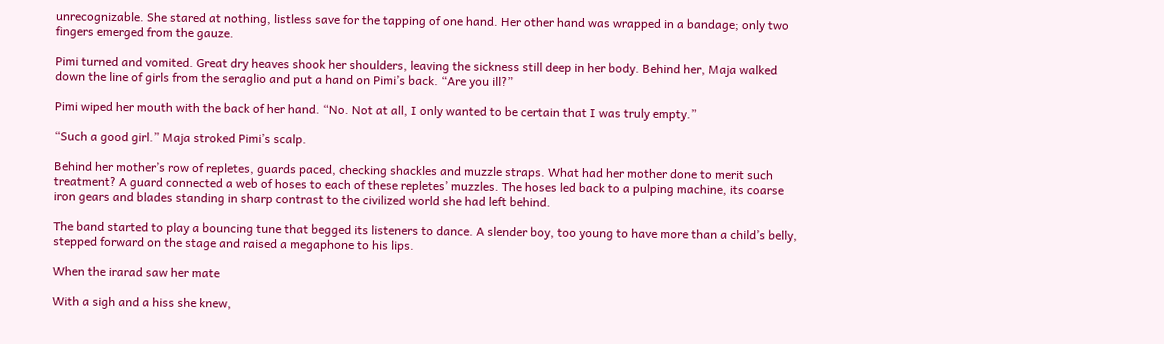unrecognizable. She stared at nothing, listless save for the tapping of one hand. Her other hand was wrapped in a bandage; only two fingers emerged from the gauze.

Pimi turned and vomited. Great dry heaves shook her shoulders, leaving the sickness still deep in her body. Behind her, Maja walked down the line of girls from the seraglio and put a hand on Pimi’s back. “Are you ill?”

Pimi wiped her mouth with the back of her hand. “No. Not at all, I only wanted to be certain that I was truly empty.”

“Such a good girl.” Maja stroked Pimi’s scalp.

Behind her mother’s row of repletes, guards paced, checking shackles and muzzle straps. What had her mother done to merit such treatment? A guard connected a web of hoses to each of these repletes’ muzzles. The hoses led back to a pulping machine, its coarse iron gears and blades standing in sharp contrast to the civilized world she had left behind.

The band started to play a bouncing tune that begged its listeners to dance. A slender boy, too young to have more than a child’s belly, stepped forward on the stage and raised a megaphone to his lips.

When the irarad saw her mate

With a sigh and a hiss she knew,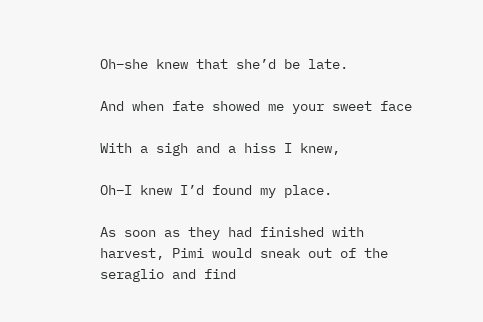Oh–she knew that she’d be late.

And when fate showed me your sweet face

With a sigh and a hiss I knew,

Oh–I knew I’d found my place.

As soon as they had finished with harvest, Pimi would sneak out of the seraglio and find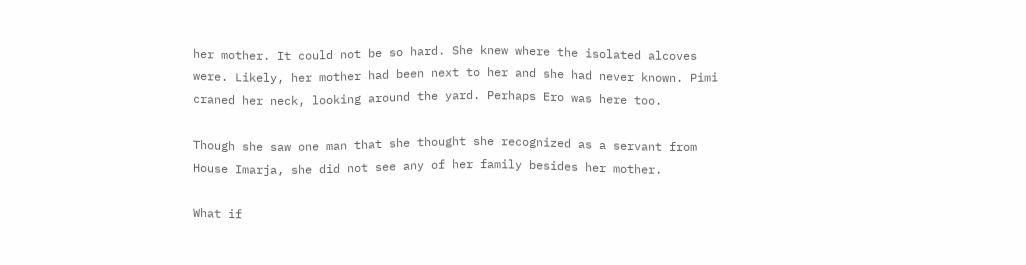her mother. It could not be so hard. She knew where the isolated alcoves were. Likely, her mother had been next to her and she had never known. Pimi craned her neck, looking around the yard. Perhaps Ero was here too.

Though she saw one man that she thought she recognized as a servant from House Imarja, she did not see any of her family besides her mother.

What if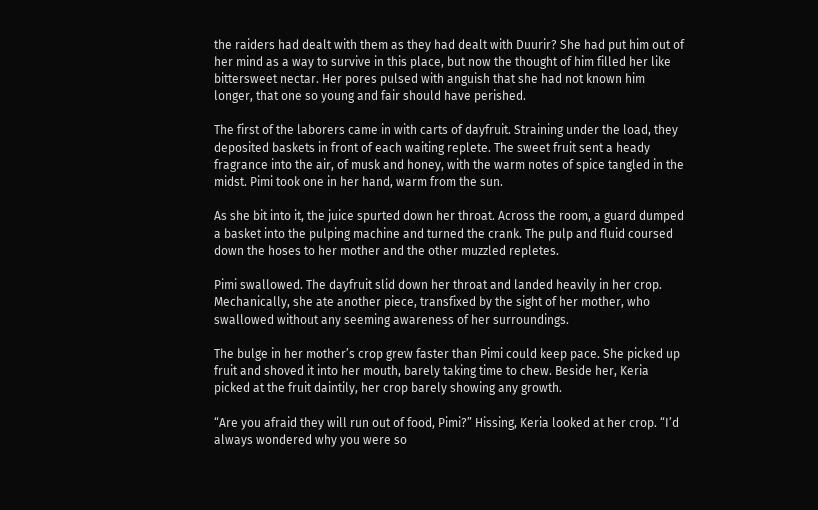the raiders had dealt with them as they had dealt with Duurir? She had put him out of her mind as a way to survive in this place, but now the thought of him filled her like bittersweet nectar. Her pores pulsed with anguish that she had not known him longer, that one so young and fair should have perished.

The first of the laborers came in with carts of dayfruit. Straining under the load, they deposited baskets in front of each waiting replete. The sweet fruit sent a heady fragrance into the air, of musk and honey, with the warm notes of spice tangled in the midst. Pimi took one in her hand, warm from the sun.

As she bit into it, the juice spurted down her throat. Across the room, a guard dumped a basket into the pulping machine and turned the crank. The pulp and fluid coursed down the hoses to her mother and the other muzzled repletes.

Pimi swallowed. The dayfruit slid down her throat and landed heavily in her crop. Mechanically, she ate another piece, transfixed by the sight of her mother, who swallowed without any seeming awareness of her surroundings.

The bulge in her mother’s crop grew faster than Pimi could keep pace. She picked up fruit and shoved it into her mouth, barely taking time to chew. Beside her, Keria picked at the fruit daintily, her crop barely showing any growth.

“Are you afraid they will run out of food, Pimi?” Hissing, Keria looked at her crop. “I’d always wondered why you were so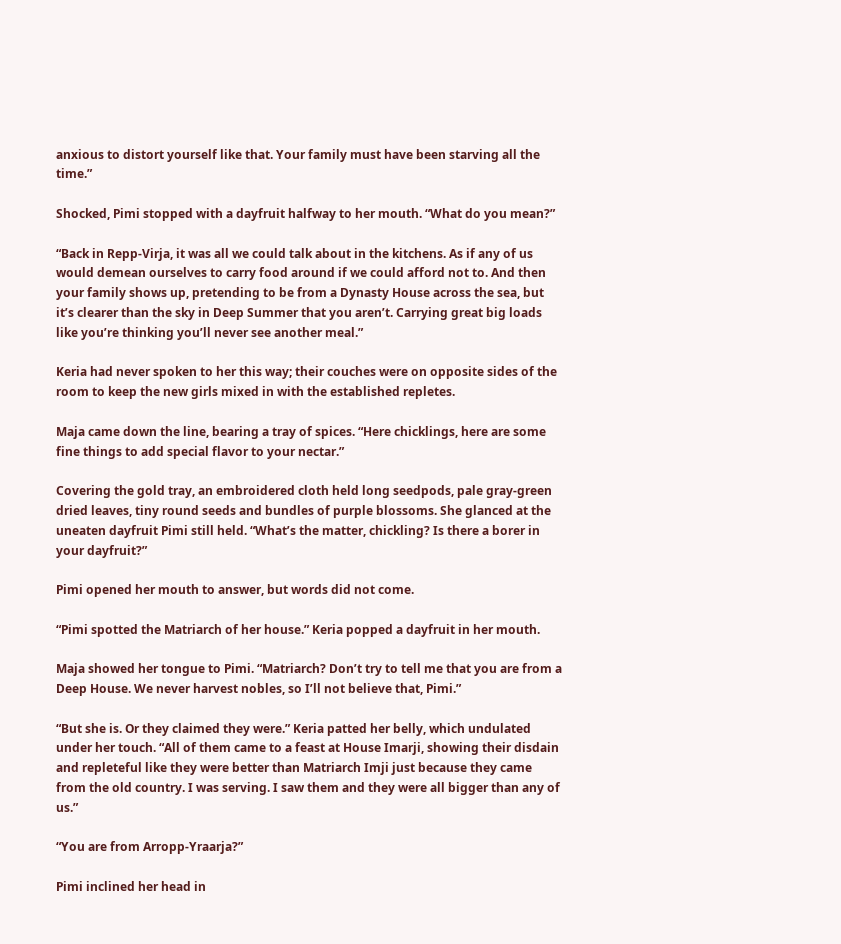anxious to distort yourself like that. Your family must have been starving all the time.”

Shocked, Pimi stopped with a dayfruit halfway to her mouth. “What do you mean?”

“Back in Repp-Virja, it was all we could talk about in the kitchens. As if any of us would demean ourselves to carry food around if we could afford not to. And then your family shows up, pretending to be from a Dynasty House across the sea, but it’s clearer than the sky in Deep Summer that you aren’t. Carrying great big loads like you’re thinking you’ll never see another meal.”

Keria had never spoken to her this way; their couches were on opposite sides of the room to keep the new girls mixed in with the established repletes.

Maja came down the line, bearing a tray of spices. “Here chicklings, here are some fine things to add special flavor to your nectar.”

Covering the gold tray, an embroidered cloth held long seedpods, pale gray-green dried leaves, tiny round seeds and bundles of purple blossoms. She glanced at the uneaten dayfruit Pimi still held. “What’s the matter, chickling? Is there a borer in your dayfruit?”

Pimi opened her mouth to answer, but words did not come.

“Pimi spotted the Matriarch of her house.” Keria popped a dayfruit in her mouth.

Maja showed her tongue to Pimi. “Matriarch? Don’t try to tell me that you are from a Deep House. We never harvest nobles, so I’ll not believe that, Pimi.”

“But she is. Or they claimed they were.” Keria patted her belly, which undulated under her touch. “All of them came to a feast at House Imarji, showing their disdain and repleteful like they were better than Matriarch Imji just because they came from the old country. I was serving. I saw them and they were all bigger than any of us.”

“You are from Arropp-Yraarja?”

Pimi inclined her head in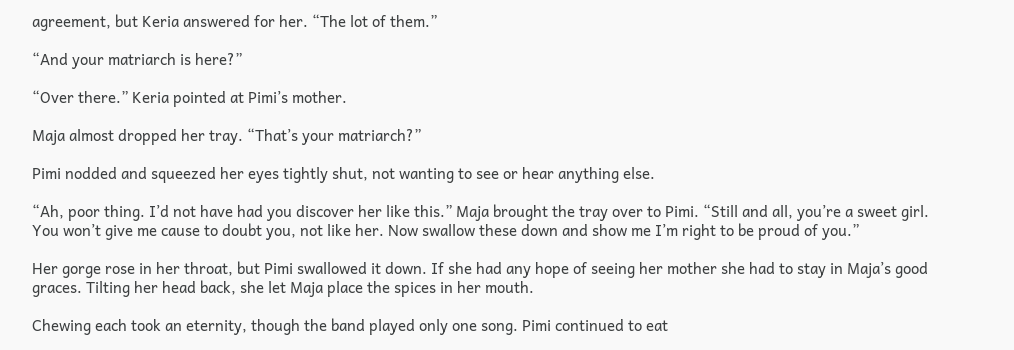agreement, but Keria answered for her. “The lot of them.”

“And your matriarch is here?”

“Over there.” Keria pointed at Pimi’s mother.

Maja almost dropped her tray. “That’s your matriarch?”

Pimi nodded and squeezed her eyes tightly shut, not wanting to see or hear anything else.

“Ah, poor thing. I’d not have had you discover her like this.” Maja brought the tray over to Pimi. “Still and all, you’re a sweet girl. You won’t give me cause to doubt you, not like her. Now swallow these down and show me I’m right to be proud of you.”

Her gorge rose in her throat, but Pimi swallowed it down. If she had any hope of seeing her mother she had to stay in Maja’s good graces. Tilting her head back, she let Maja place the spices in her mouth.

Chewing each took an eternity, though the band played only one song. Pimi continued to eat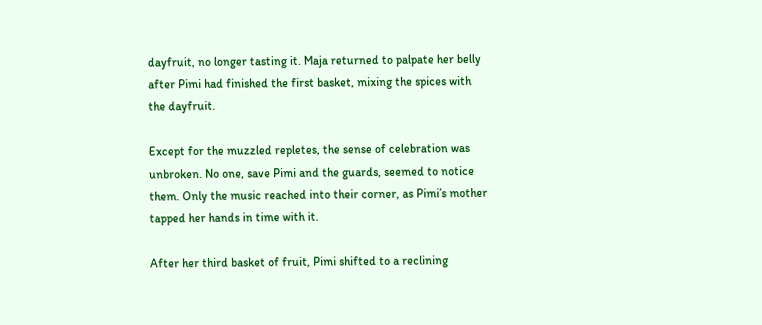dayfruit, no longer tasting it. Maja returned to palpate her belly after Pimi had finished the first basket, mixing the spices with the dayfruit.

Except for the muzzled repletes, the sense of celebration was unbroken. No one, save Pimi and the guards, seemed to notice them. Only the music reached into their corner, as Pimi’s mother tapped her hands in time with it.

After her third basket of fruit, Pimi shifted to a reclining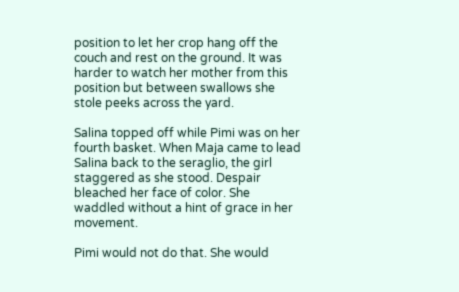position to let her crop hang off the couch and rest on the ground. It was harder to watch her mother from this position but between swallows she stole peeks across the yard.

Salina topped off while Pimi was on her fourth basket. When Maja came to lead Salina back to the seraglio, the girl staggered as she stood. Despair bleached her face of color. She waddled without a hint of grace in her movement.

Pimi would not do that. She would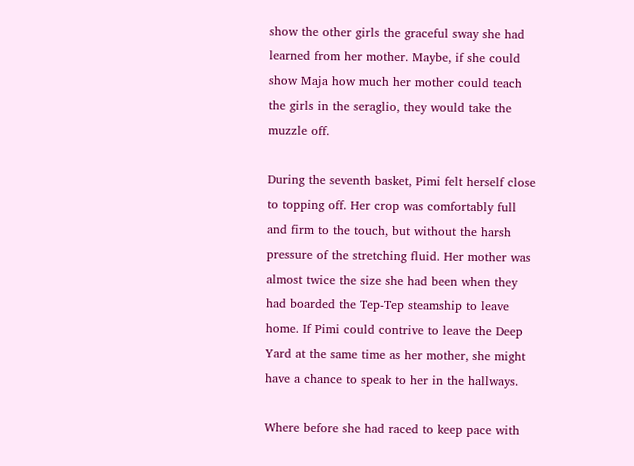show the other girls the graceful sway she had learned from her mother. Maybe, if she could show Maja how much her mother could teach the girls in the seraglio, they would take the muzzle off.

During the seventh basket, Pimi felt herself close to topping off. Her crop was comfortably full and firm to the touch, but without the harsh pressure of the stretching fluid. Her mother was almost twice the size she had been when they had boarded the Tep-Tep steamship to leave home. If Pimi could contrive to leave the Deep Yard at the same time as her mother, she might have a chance to speak to her in the hallways.

Where before she had raced to keep pace with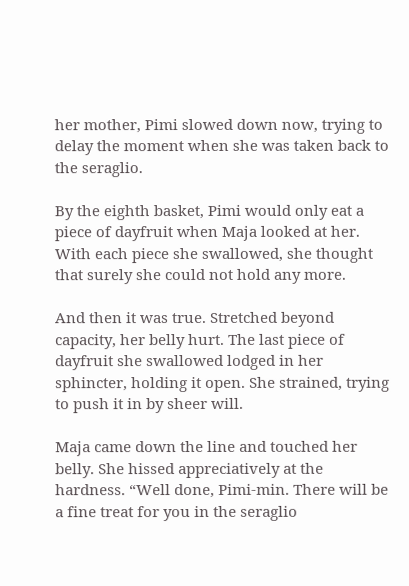her mother, Pimi slowed down now, trying to delay the moment when she was taken back to the seraglio.

By the eighth basket, Pimi would only eat a piece of dayfruit when Maja looked at her. With each piece she swallowed, she thought that surely she could not hold any more.

And then it was true. Stretched beyond capacity, her belly hurt. The last piece of dayfruit she swallowed lodged in her sphincter, holding it open. She strained, trying to push it in by sheer will.

Maja came down the line and touched her belly. She hissed appreciatively at the hardness. “Well done, Pimi-min. There will be a fine treat for you in the seraglio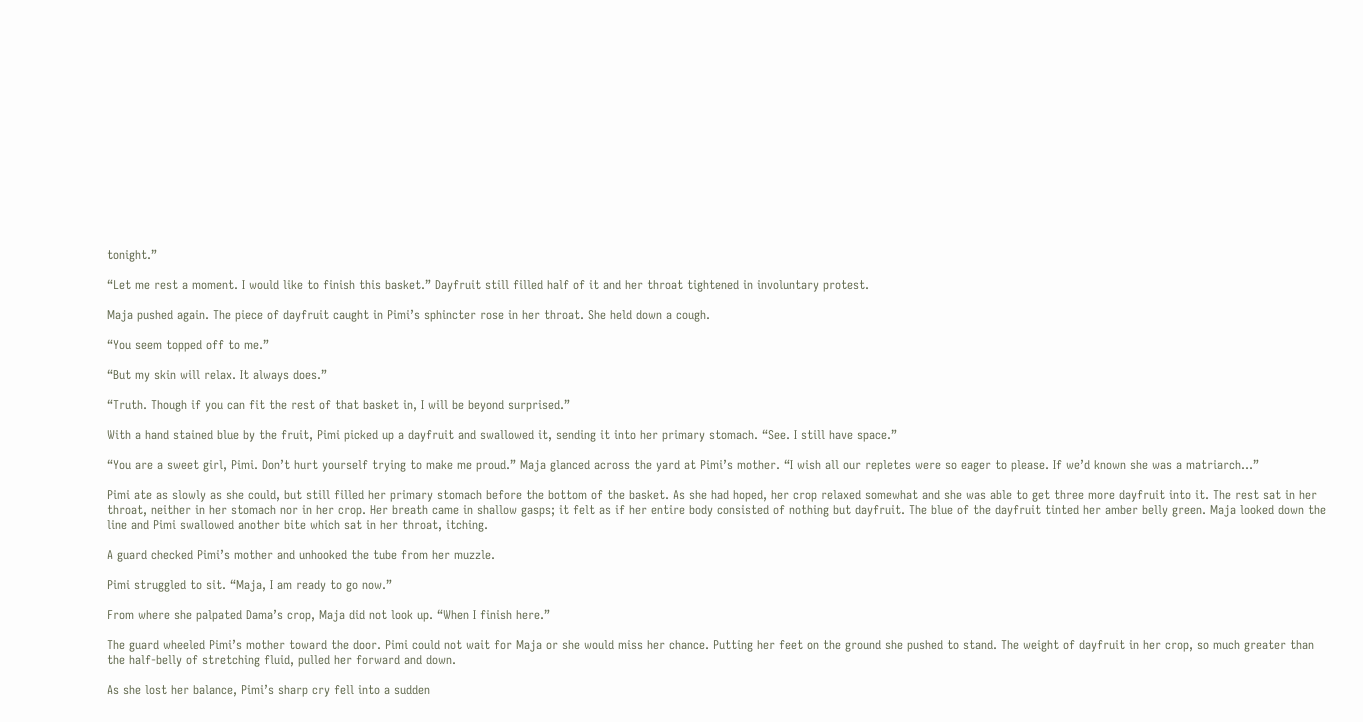tonight.”

“Let me rest a moment. I would like to finish this basket.” Dayfruit still filled half of it and her throat tightened in involuntary protest.

Maja pushed again. The piece of dayfruit caught in Pimi’s sphincter rose in her throat. She held down a cough.

“You seem topped off to me.”

“But my skin will relax. It always does.”

“Truth. Though if you can fit the rest of that basket in, I will be beyond surprised.”

With a hand stained blue by the fruit, Pimi picked up a dayfruit and swallowed it, sending it into her primary stomach. “See. I still have space.”

“You are a sweet girl, Pimi. Don’t hurt yourself trying to make me proud.” Maja glanced across the yard at Pimi’s mother. “I wish all our repletes were so eager to please. If we’d known she was a matriarch…”

Pimi ate as slowly as she could, but still filled her primary stomach before the bottom of the basket. As she had hoped, her crop relaxed somewhat and she was able to get three more dayfruit into it. The rest sat in her throat, neither in her stomach nor in her crop. Her breath came in shallow gasps; it felt as if her entire body consisted of nothing but dayfruit. The blue of the dayfruit tinted her amber belly green. Maja looked down the line and Pimi swallowed another bite which sat in her throat, itching.

A guard checked Pimi’s mother and unhooked the tube from her muzzle.

Pimi struggled to sit. “Maja, I am ready to go now.”

From where she palpated Dama’s crop, Maja did not look up. “When I finish here.”

The guard wheeled Pimi’s mother toward the door. Pimi could not wait for Maja or she would miss her chance. Putting her feet on the ground she pushed to stand. The weight of dayfruit in her crop, so much greater than the half-belly of stretching fluid, pulled her forward and down.

As she lost her balance, Pimi’s sharp cry fell into a sudden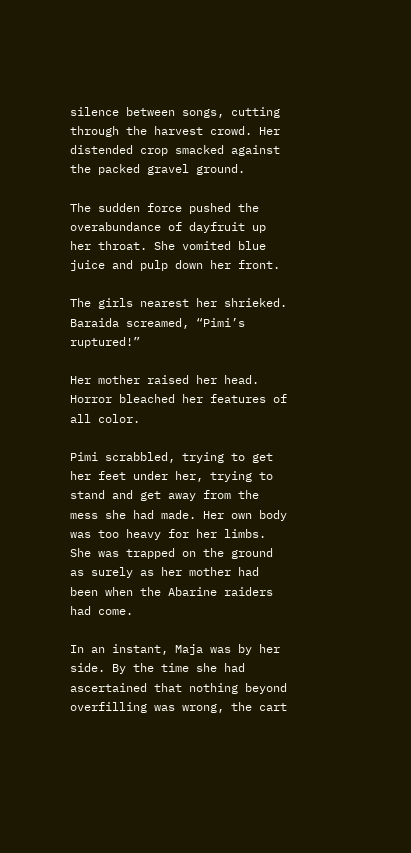silence between songs, cutting through the harvest crowd. Her distended crop smacked against the packed gravel ground.

The sudden force pushed the overabundance of dayfruit up her throat. She vomited blue juice and pulp down her front.

The girls nearest her shrieked. Baraida screamed, “Pimi’s ruptured!”

Her mother raised her head. Horror bleached her features of all color.

Pimi scrabbled, trying to get her feet under her, trying to stand and get away from the mess she had made. Her own body was too heavy for her limbs. She was trapped on the ground as surely as her mother had been when the Abarine raiders had come.

In an instant, Maja was by her side. By the time she had ascertained that nothing beyond overfilling was wrong, the cart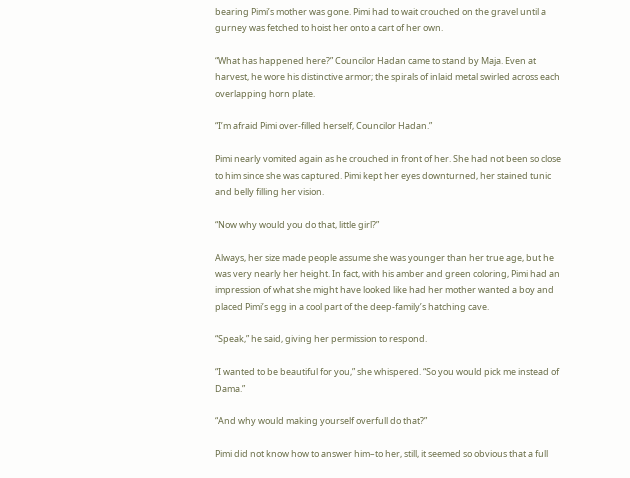bearing Pimi’s mother was gone. Pimi had to wait crouched on the gravel until a gurney was fetched to hoist her onto a cart of her own.

“What has happened here?” Councilor Hadan came to stand by Maja. Even at harvest, he wore his distinctive armor; the spirals of inlaid metal swirled across each overlapping horn plate.

“I’m afraid Pimi over-filled herself, Councilor Hadan.”

Pimi nearly vomited again as he crouched in front of her. She had not been so close to him since she was captured. Pimi kept her eyes downturned, her stained tunic and belly filling her vision.

“Now why would you do that, little girl?”

Always, her size made people assume she was younger than her true age, but he was very nearly her height. In fact, with his amber and green coloring, Pimi had an impression of what she might have looked like had her mother wanted a boy and placed Pimi’s egg in a cool part of the deep-family’s hatching cave.

“Speak,” he said, giving her permission to respond.

“I wanted to be beautiful for you,” she whispered. “So you would pick me instead of Dama.”

“And why would making yourself overfull do that?”

Pimi did not know how to answer him–to her, still, it seemed so obvious that a full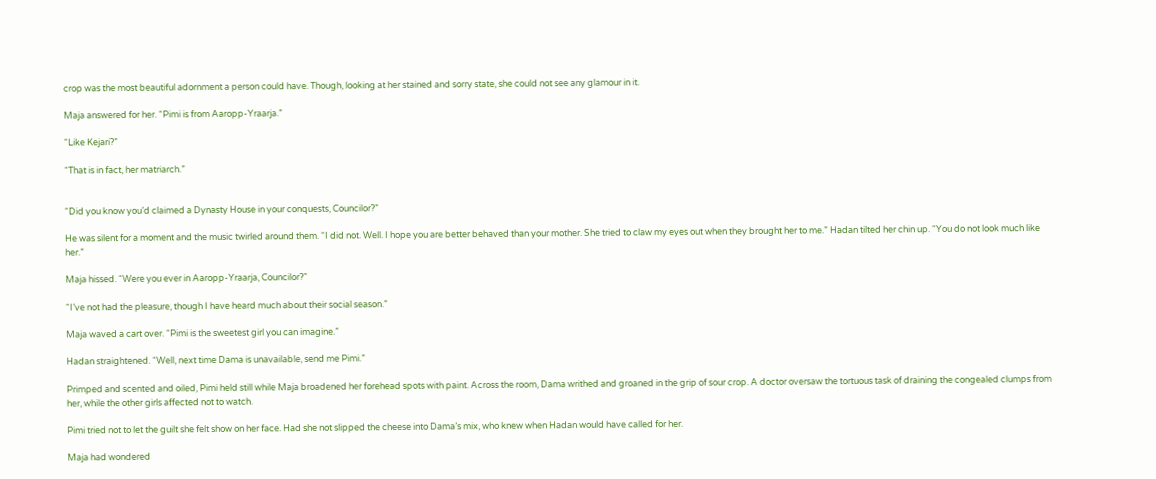crop was the most beautiful adornment a person could have. Though, looking at her stained and sorry state, she could not see any glamour in it.

Maja answered for her. “Pimi is from Aaropp-Yraarja.”

“Like Kejari?”

“That is in fact, her matriarch.”


“Did you know you’d claimed a Dynasty House in your conquests, Councilor?”

He was silent for a moment and the music twirled around them. “I did not. Well. I hope you are better behaved than your mother. She tried to claw my eyes out when they brought her to me.” Hadan tilted her chin up. “You do not look much like her.”

Maja hissed. “Were you ever in Aaropp-Yraarja, Councilor?”

“I’ve not had the pleasure, though I have heard much about their social season.”

Maja waved a cart over. “Pimi is the sweetest girl you can imagine.”

Hadan straightened. “Well, next time Dama is unavailable, send me Pimi.”

Primped and scented and oiled, Pimi held still while Maja broadened her forehead spots with paint. Across the room, Dama writhed and groaned in the grip of sour crop. A doctor oversaw the tortuous task of draining the congealed clumps from her, while the other girls affected not to watch.

Pimi tried not to let the guilt she felt show on her face. Had she not slipped the cheese into Dama’s mix, who knew when Hadan would have called for her.

Maja had wondered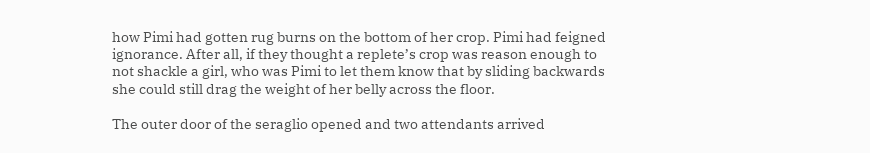how Pimi had gotten rug burns on the bottom of her crop. Pimi had feigned ignorance. After all, if they thought a replete’s crop was reason enough to not shackle a girl, who was Pimi to let them know that by sliding backwards she could still drag the weight of her belly across the floor.

The outer door of the seraglio opened and two attendants arrived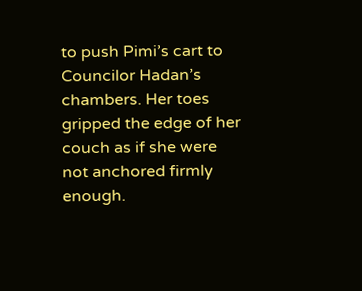to push Pimi’s cart to Councilor Hadan’s chambers. Her toes gripped the edge of her couch as if she were not anchored firmly enough.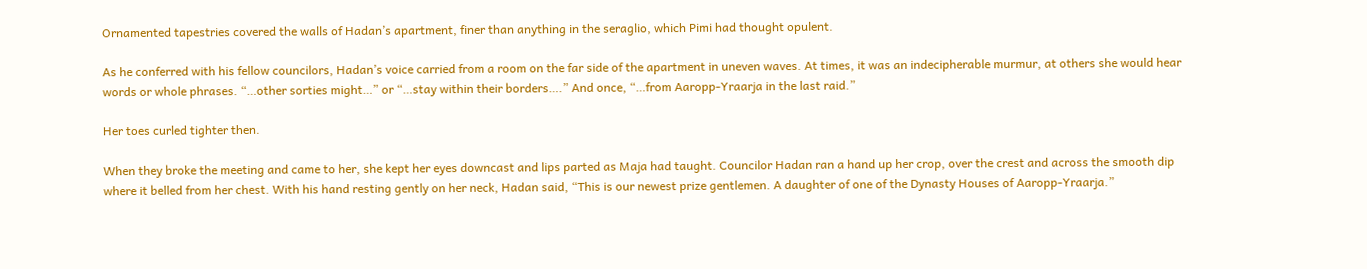Ornamented tapestries covered the walls of Hadan’s apartment, finer than anything in the seraglio, which Pimi had thought opulent.

As he conferred with his fellow councilors, Hadan’s voice carried from a room on the far side of the apartment in uneven waves. At times, it was an indecipherable murmur, at others she would hear words or whole phrases. “…other sorties might…” or “…stay within their borders….” And once, “…from Aaropp-Yraarja in the last raid.”

Her toes curled tighter then.

When they broke the meeting and came to her, she kept her eyes downcast and lips parted as Maja had taught. Councilor Hadan ran a hand up her crop, over the crest and across the smooth dip where it belled from her chest. With his hand resting gently on her neck, Hadan said, “This is our newest prize gentlemen. A daughter of one of the Dynasty Houses of Aaropp-Yraarja.”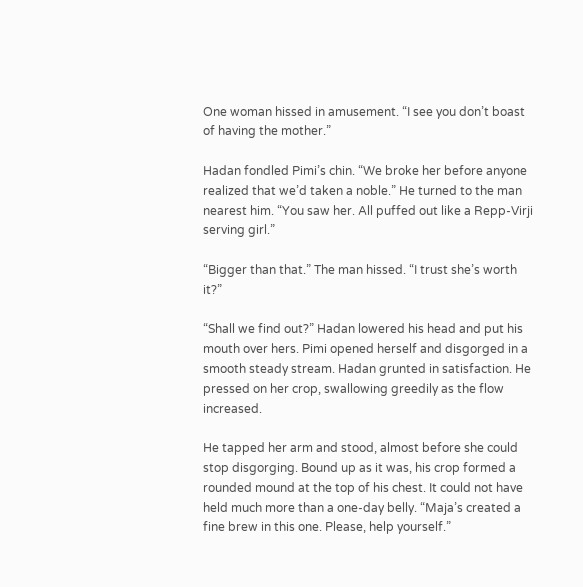One woman hissed in amusement. “I see you don’t boast of having the mother.”

Hadan fondled Pimi’s chin. “We broke her before anyone realized that we’d taken a noble.” He turned to the man nearest him. “You saw her. All puffed out like a Repp-Virji serving girl.”

“Bigger than that.” The man hissed. “I trust she’s worth it?”

“Shall we find out?” Hadan lowered his head and put his mouth over hers. Pimi opened herself and disgorged in a smooth steady stream. Hadan grunted in satisfaction. He pressed on her crop, swallowing greedily as the flow increased.

He tapped her arm and stood, almost before she could stop disgorging. Bound up as it was, his crop formed a rounded mound at the top of his chest. It could not have held much more than a one-day belly. “Maja’s created a fine brew in this one. Please, help yourself.”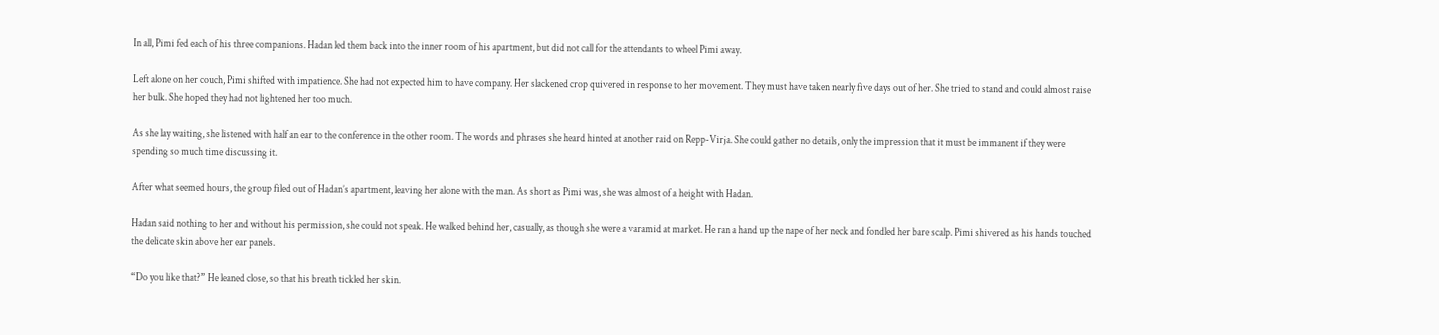In all, Pimi fed each of his three companions. Hadan led them back into the inner room of his apartment, but did not call for the attendants to wheel Pimi away.

Left alone on her couch, Pimi shifted with impatience. She had not expected him to have company. Her slackened crop quivered in response to her movement. They must have taken nearly five days out of her. She tried to stand and could almost raise her bulk. She hoped they had not lightened her too much.

As she lay waiting, she listened with half an ear to the conference in the other room. The words and phrases she heard hinted at another raid on Repp-Virja. She could gather no details, only the impression that it must be immanent if they were spending so much time discussing it.

After what seemed hours, the group filed out of Hadan’s apartment, leaving her alone with the man. As short as Pimi was, she was almost of a height with Hadan.

Hadan said nothing to her and without his permission, she could not speak. He walked behind her, casually, as though she were a varamid at market. He ran a hand up the nape of her neck and fondled her bare scalp. Pimi shivered as his hands touched the delicate skin above her ear panels.

“Do you like that?” He leaned close, so that his breath tickled her skin.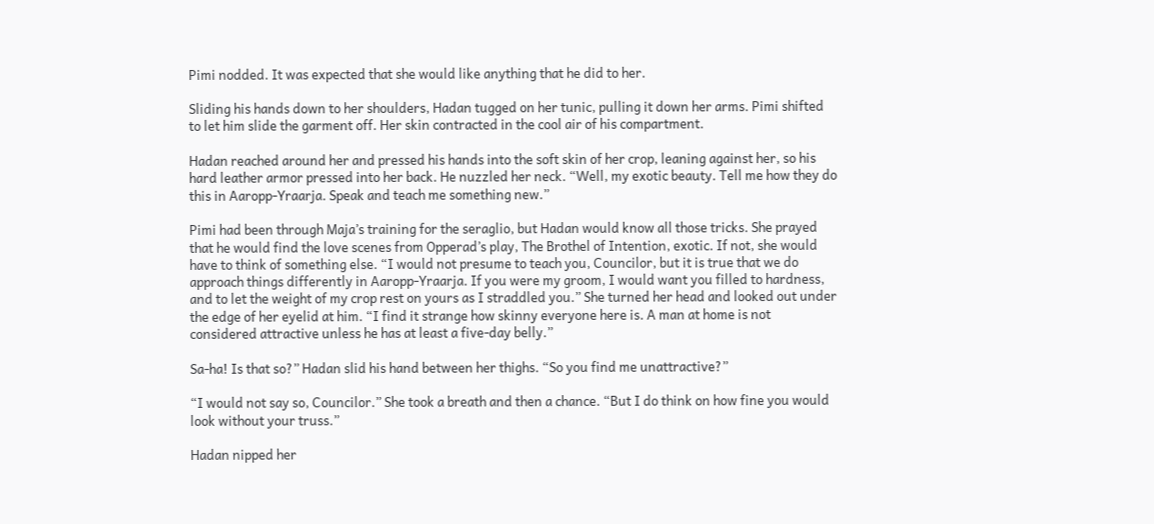Pimi nodded. It was expected that she would like anything that he did to her.

Sliding his hands down to her shoulders, Hadan tugged on her tunic, pulling it down her arms. Pimi shifted to let him slide the garment off. Her skin contracted in the cool air of his compartment.

Hadan reached around her and pressed his hands into the soft skin of her crop, leaning against her, so his hard leather armor pressed into her back. He nuzzled her neck. “Well, my exotic beauty. Tell me how they do this in Aaropp-Yraarja. Speak and teach me something new.”

Pimi had been through Maja’s training for the seraglio, but Hadan would know all those tricks. She prayed that he would find the love scenes from Opperad’s play, The Brothel of Intention, exotic. If not, she would have to think of something else. “I would not presume to teach you, Councilor, but it is true that we do approach things differently in Aaropp-Yraarja. If you were my groom, I would want you filled to hardness, and to let the weight of my crop rest on yours as I straddled you.” She turned her head and looked out under the edge of her eyelid at him. “I find it strange how skinny everyone here is. A man at home is not considered attractive unless he has at least a five-day belly.”

Sa-ha! Is that so?” Hadan slid his hand between her thighs. “So you find me unattractive?”

“I would not say so, Councilor.” She took a breath and then a chance. “But I do think on how fine you would look without your truss.”

Hadan nipped her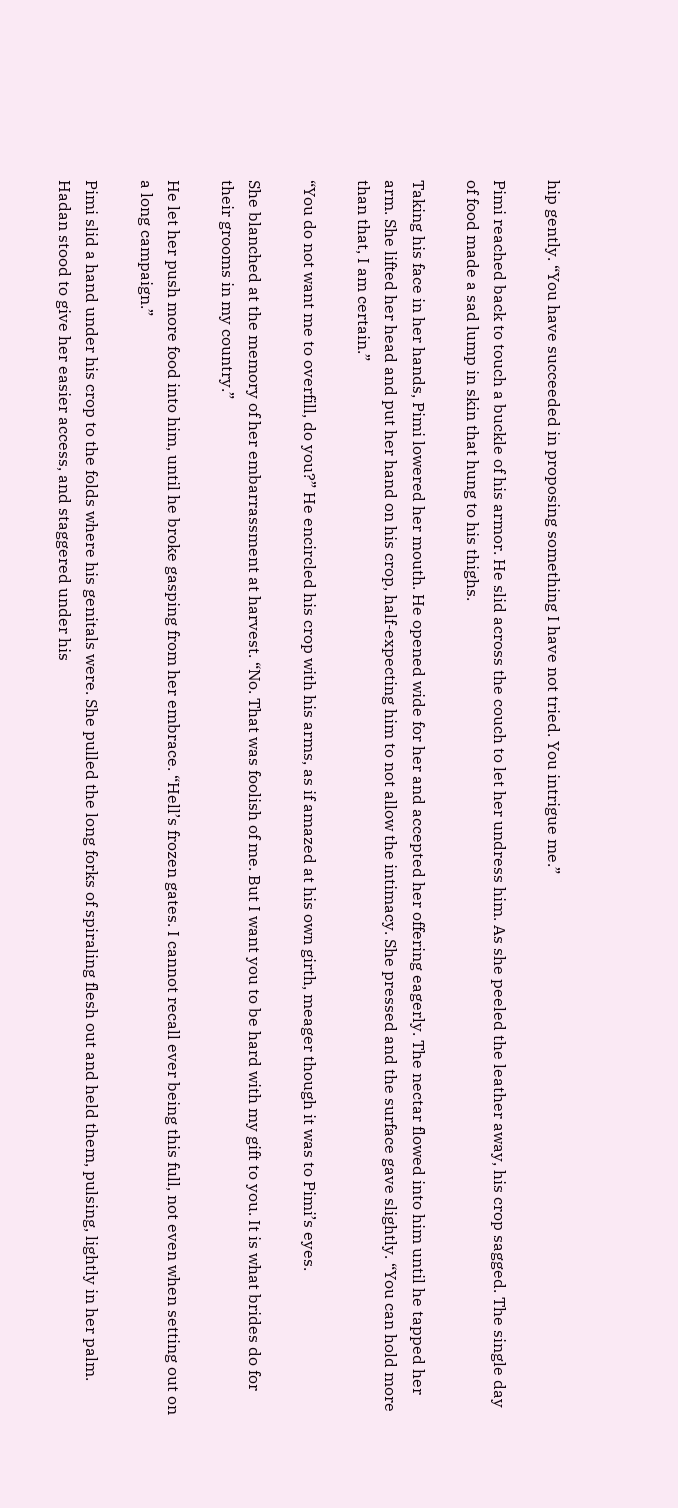hip gently. “You have succeeded in proposing something I have not tried. You intrigue me.”

Pimi reached back to touch a buckle of his armor. He slid across the couch to let her undress him. As she peeled the leather away, his crop sagged. The single day of food made a sad lump in skin that hung to his thighs.

Taking his face in her hands, Pimi lowered her mouth. He opened wide for her and accepted her offering eagerly. The nectar flowed into him until he tapped her arm. She lifted her head and put her hand on his crop, half-expecting him to not allow the intimacy. She pressed and the surface gave slightly. “You can hold more than that, I am certain.”

“You do not want me to overfill, do you?” He encircled his crop with his arms, as if amazed at his own girth, meager though it was to Pimi’s eyes.

She blanched at the memory of her embarrassment at harvest. “No. That was foolish of me. But I want you to be hard with my gift to you. It is what brides do for their grooms in my country.”

He let her push more food into him, until he broke gasping from her embrace. “Hell’s frozen gates. I cannot recall ever being this full, not even when setting out on a long campaign.”

Pimi slid a hand under his crop to the folds where his genitals were. She pulled the long forks of spiraling flesh out and held them, pulsing, lightly in her palm. Hadan stood to give her easier access, and staggered under his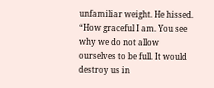unfamiliar weight. He hissed. “How graceful I am. You see why we do not allow ourselves to be full. It would destroy us in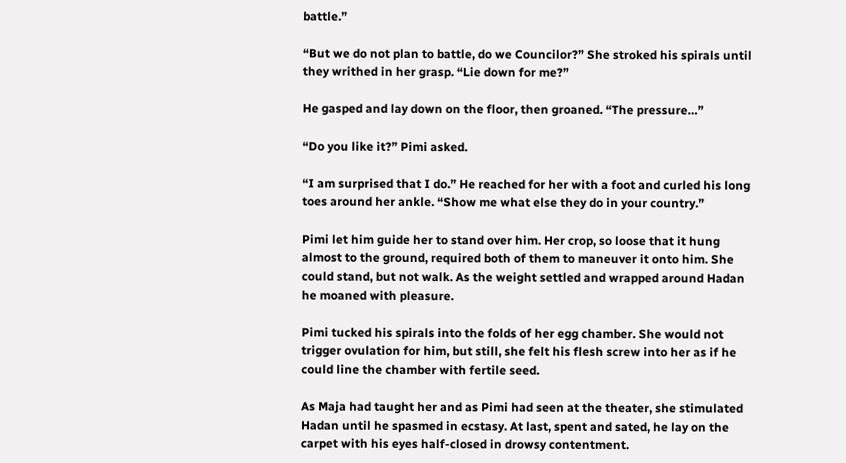battle.”

“But we do not plan to battle, do we Councilor?” She stroked his spirals until they writhed in her grasp. “Lie down for me?”

He gasped and lay down on the floor, then groaned. “The pressure…”

“Do you like it?” Pimi asked.

“I am surprised that I do.” He reached for her with a foot and curled his long toes around her ankle. “Show me what else they do in your country.”

Pimi let him guide her to stand over him. Her crop, so loose that it hung almost to the ground, required both of them to maneuver it onto him. She could stand, but not walk. As the weight settled and wrapped around Hadan he moaned with pleasure.

Pimi tucked his spirals into the folds of her egg chamber. She would not trigger ovulation for him, but still, she felt his flesh screw into her as if he could line the chamber with fertile seed.

As Maja had taught her and as Pimi had seen at the theater, she stimulated Hadan until he spasmed in ecstasy. At last, spent and sated, he lay on the carpet with his eyes half-closed in drowsy contentment.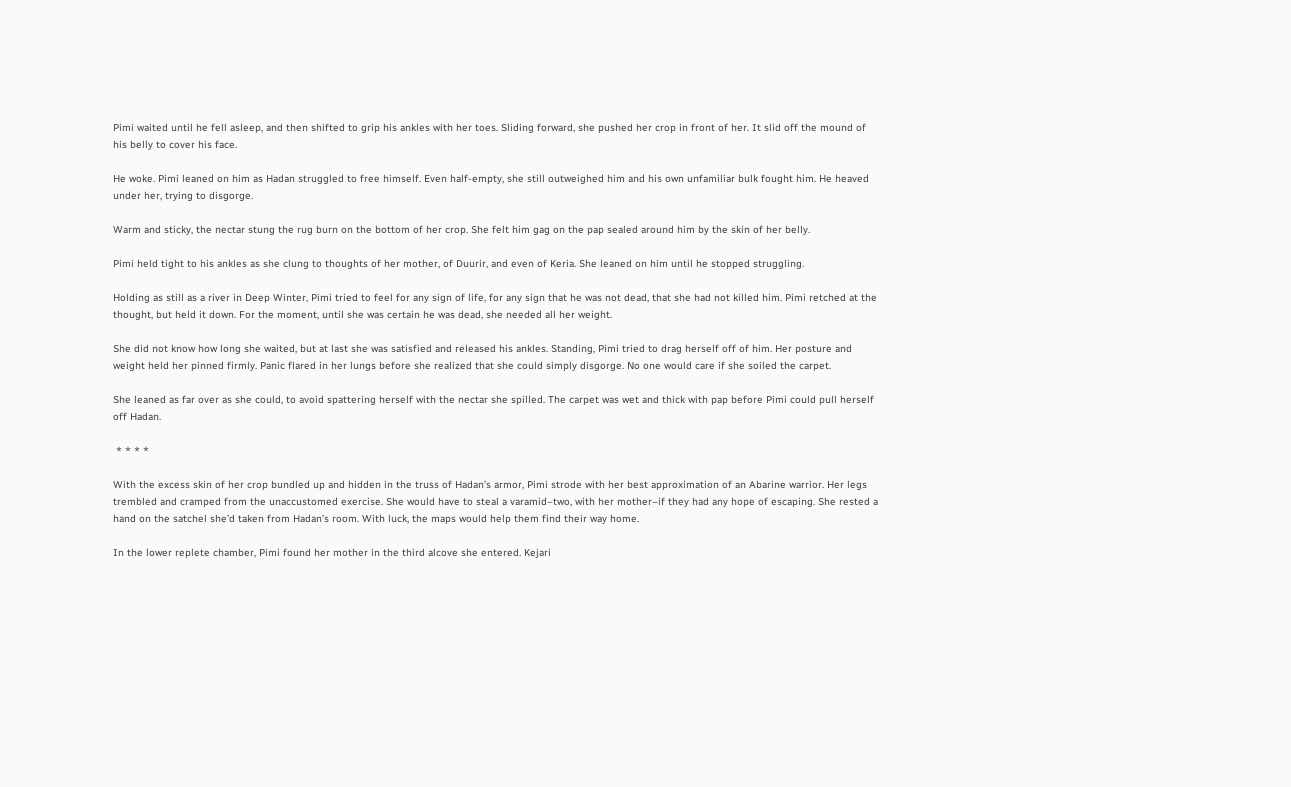Pimi waited until he fell asleep, and then shifted to grip his ankles with her toes. Sliding forward, she pushed her crop in front of her. It slid off the mound of his belly to cover his face.

He woke. Pimi leaned on him as Hadan struggled to free himself. Even half-empty, she still outweighed him and his own unfamiliar bulk fought him. He heaved under her, trying to disgorge.

Warm and sticky, the nectar stung the rug burn on the bottom of her crop. She felt him gag on the pap sealed around him by the skin of her belly.

Pimi held tight to his ankles as she clung to thoughts of her mother, of Duurir, and even of Keria. She leaned on him until he stopped struggling.

Holding as still as a river in Deep Winter, Pimi tried to feel for any sign of life, for any sign that he was not dead, that she had not killed him. Pimi retched at the thought, but held it down. For the moment, until she was certain he was dead, she needed all her weight.

She did not know how long she waited, but at last she was satisfied and released his ankles. Standing, Pimi tried to drag herself off of him. Her posture and weight held her pinned firmly. Panic flared in her lungs before she realized that she could simply disgorge. No one would care if she soiled the carpet.

She leaned as far over as she could, to avoid spattering herself with the nectar she spilled. The carpet was wet and thick with pap before Pimi could pull herself off Hadan.

 * * * *

With the excess skin of her crop bundled up and hidden in the truss of Hadan’s armor, Pimi strode with her best approximation of an Abarine warrior. Her legs trembled and cramped from the unaccustomed exercise. She would have to steal a varamid–two, with her mother–if they had any hope of escaping. She rested a hand on the satchel she’d taken from Hadan’s room. With luck, the maps would help them find their way home.

In the lower replete chamber, Pimi found her mother in the third alcove she entered. Kejari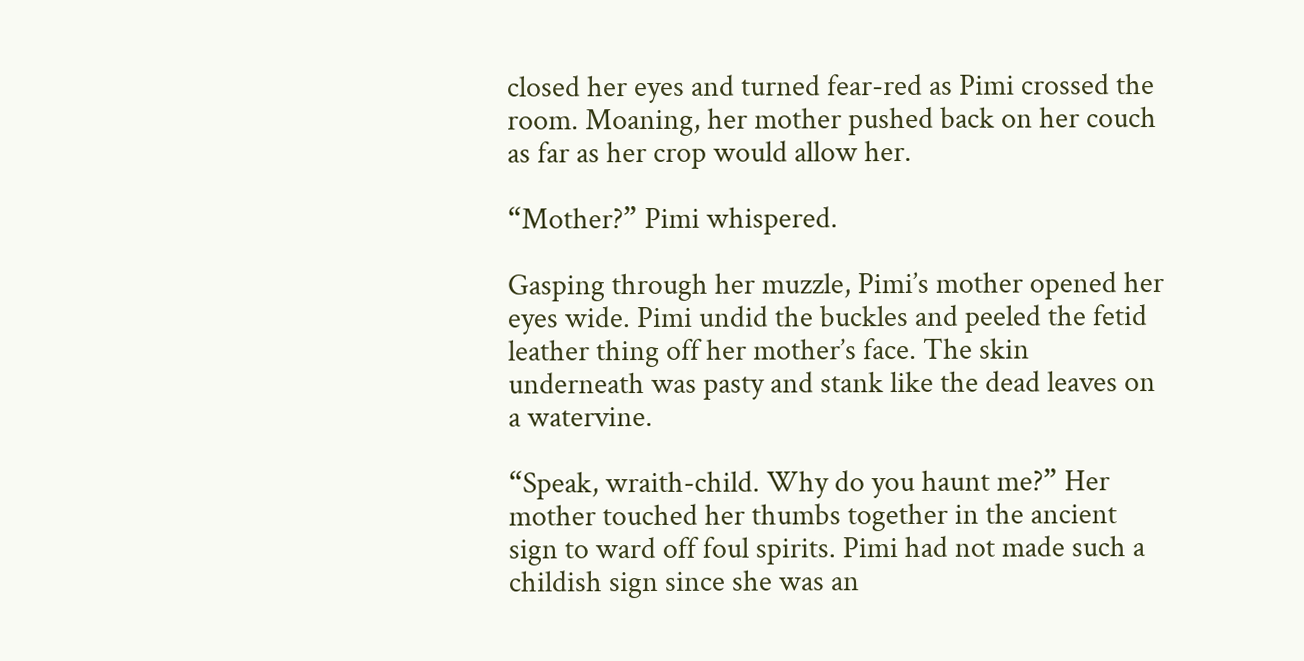closed her eyes and turned fear-red as Pimi crossed the room. Moaning, her mother pushed back on her couch as far as her crop would allow her.

“Mother?” Pimi whispered.

Gasping through her muzzle, Pimi’s mother opened her eyes wide. Pimi undid the buckles and peeled the fetid leather thing off her mother’s face. The skin underneath was pasty and stank like the dead leaves on a watervine.

“Speak, wraith-child. Why do you haunt me?” Her mother touched her thumbs together in the ancient sign to ward off foul spirits. Pimi had not made such a childish sign since she was an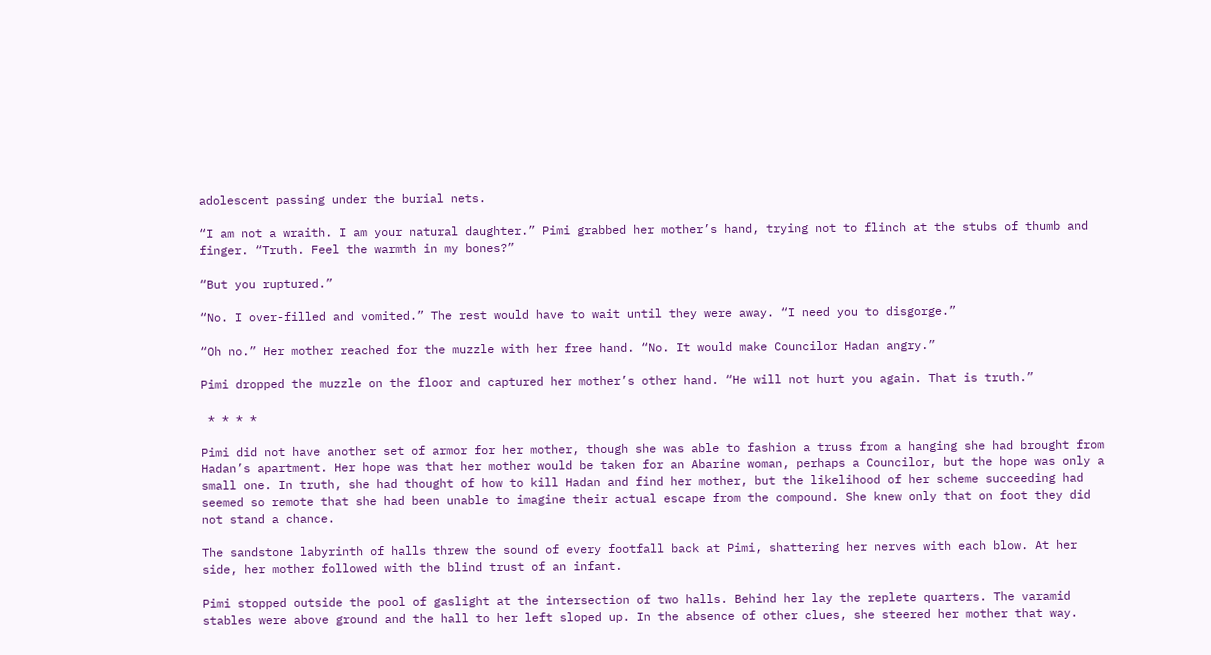adolescent passing under the burial nets.

“I am not a wraith. I am your natural daughter.” Pimi grabbed her mother’s hand, trying not to flinch at the stubs of thumb and finger. “Truth. Feel the warmth in my bones?”

“But you ruptured.”

“No. I over-filled and vomited.” The rest would have to wait until they were away. “I need you to disgorge.”

“Oh no.” Her mother reached for the muzzle with her free hand. “No. It would make Councilor Hadan angry.”

Pimi dropped the muzzle on the floor and captured her mother’s other hand. “He will not hurt you again. That is truth.”

 * * * *

Pimi did not have another set of armor for her mother, though she was able to fashion a truss from a hanging she had brought from Hadan’s apartment. Her hope was that her mother would be taken for an Abarine woman, perhaps a Councilor, but the hope was only a small one. In truth, she had thought of how to kill Hadan and find her mother, but the likelihood of her scheme succeeding had seemed so remote that she had been unable to imagine their actual escape from the compound. She knew only that on foot they did not stand a chance.

The sandstone labyrinth of halls threw the sound of every footfall back at Pimi, shattering her nerves with each blow. At her side, her mother followed with the blind trust of an infant.

Pimi stopped outside the pool of gaslight at the intersection of two halls. Behind her lay the replete quarters. The varamid stables were above ground and the hall to her left sloped up. In the absence of other clues, she steered her mother that way.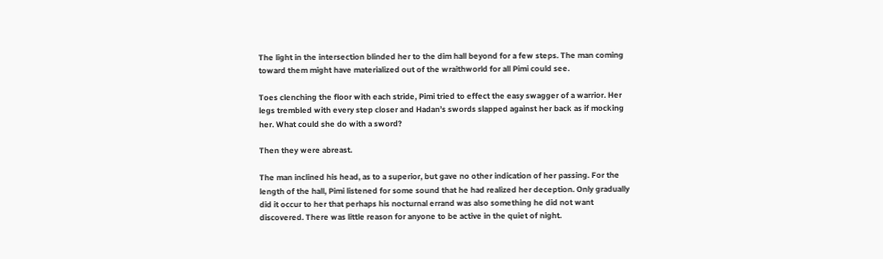The light in the intersection blinded her to the dim hall beyond for a few steps. The man coming toward them might have materialized out of the wraithworld for all Pimi could see.

Toes clenching the floor with each stride, Pimi tried to effect the easy swagger of a warrior. Her legs trembled with every step closer and Hadan’s swords slapped against her back as if mocking her. What could she do with a sword?

Then they were abreast.

The man inclined his head, as to a superior, but gave no other indication of her passing. For the length of the hall, Pimi listened for some sound that he had realized her deception. Only gradually did it occur to her that perhaps his nocturnal errand was also something he did not want discovered. There was little reason for anyone to be active in the quiet of night.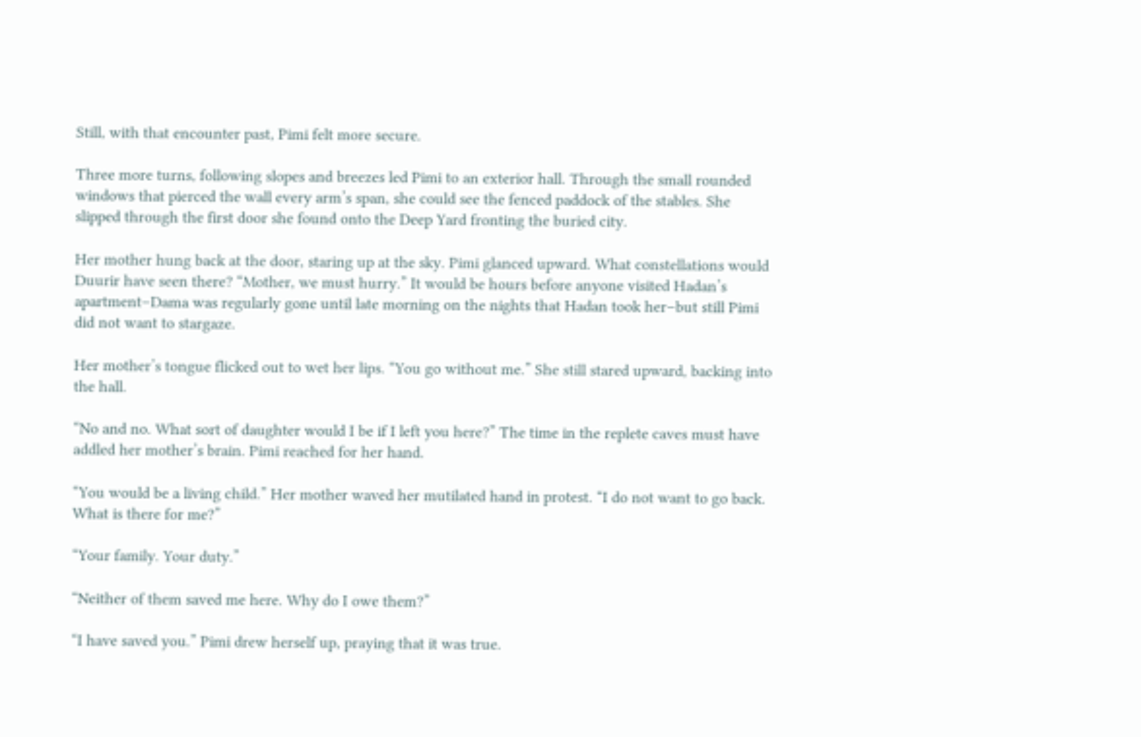Still, with that encounter past, Pimi felt more secure.

Three more turns, following slopes and breezes led Pimi to an exterior hall. Through the small rounded windows that pierced the wall every arm’s span, she could see the fenced paddock of the stables. She slipped through the first door she found onto the Deep Yard fronting the buried city.

Her mother hung back at the door, staring up at the sky. Pimi glanced upward. What constellations would Duurir have seen there? “Mother, we must hurry.” It would be hours before anyone visited Hadan’s apartment–Dama was regularly gone until late morning on the nights that Hadan took her–but still Pimi did not want to stargaze.

Her mother’s tongue flicked out to wet her lips. “You go without me.” She still stared upward, backing into the hall.

“No and no. What sort of daughter would I be if I left you here?” The time in the replete caves must have addled her mother’s brain. Pimi reached for her hand.

“You would be a living child.” Her mother waved her mutilated hand in protest. “I do not want to go back. What is there for me?”

“Your family. Your duty.”

“Neither of them saved me here. Why do I owe them?”

“I have saved you.” Pimi drew herself up, praying that it was true.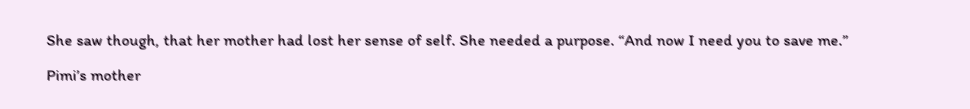She saw though, that her mother had lost her sense of self. She needed a purpose. “And now I need you to save me.”

Pimi’s mother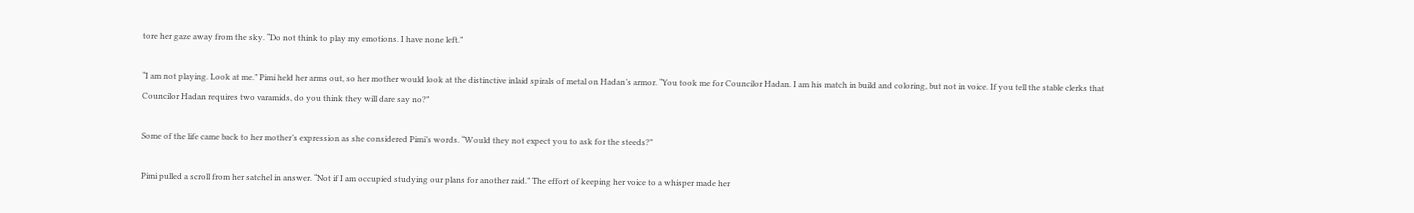tore her gaze away from the sky. “Do not think to play my emotions. I have none left.”

“I am not playing. Look at me.” Pimi held her arms out, so her mother would look at the distinctive inlaid spirals of metal on Hadan’s armor. “You took me for Councilor Hadan. I am his match in build and coloring, but not in voice. If you tell the stable clerks that Councilor Hadan requires two varamids, do you think they will dare say no?”

Some of the life came back to her mother’s expression as she considered Pimi’s words. “Would they not expect you to ask for the steeds?”

Pimi pulled a scroll from her satchel in answer. “Not if I am occupied studying our plans for another raid.” The effort of keeping her voice to a whisper made her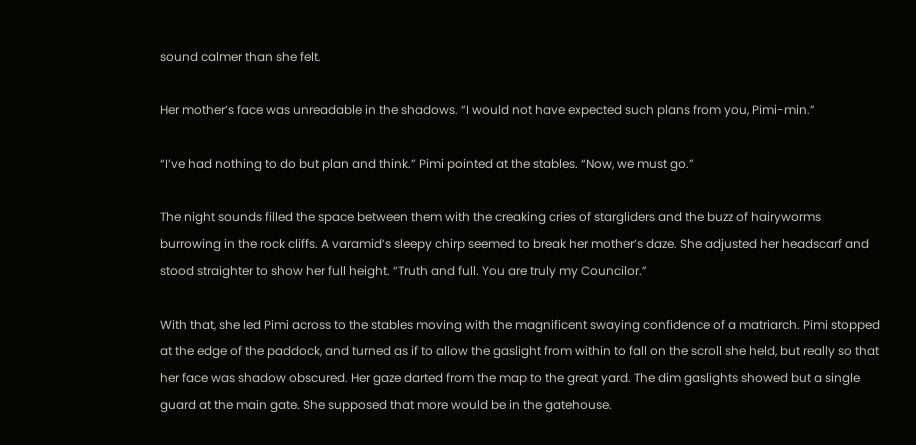sound calmer than she felt.

Her mother’s face was unreadable in the shadows. “I would not have expected such plans from you, Pimi-min.”

“I’ve had nothing to do but plan and think.” Pimi pointed at the stables. “Now, we must go.”

The night sounds filled the space between them with the creaking cries of stargliders and the buzz of hairyworms burrowing in the rock cliffs. A varamid’s sleepy chirp seemed to break her mother’s daze. She adjusted her headscarf and stood straighter to show her full height. “Truth and full. You are truly my Councilor.”

With that, she led Pimi across to the stables moving with the magnificent swaying confidence of a matriarch. Pimi stopped at the edge of the paddock, and turned as if to allow the gaslight from within to fall on the scroll she held, but really so that her face was shadow obscured. Her gaze darted from the map to the great yard. The dim gaslights showed but a single guard at the main gate. She supposed that more would be in the gatehouse.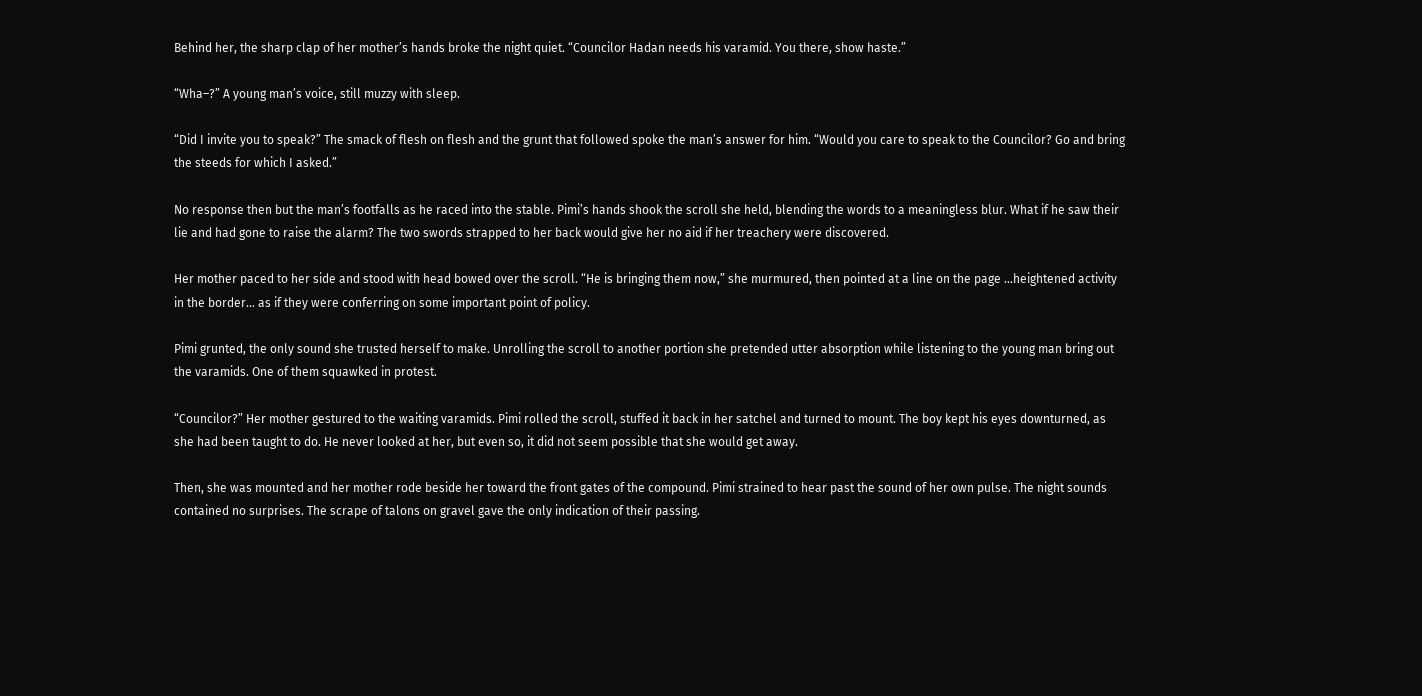Behind her, the sharp clap of her mother’s hands broke the night quiet. “Councilor Hadan needs his varamid. You there, show haste.”

“Wha–?” A young man’s voice, still muzzy with sleep.

“Did I invite you to speak?” The smack of flesh on flesh and the grunt that followed spoke the man’s answer for him. “Would you care to speak to the Councilor? Go and bring the steeds for which I asked.”

No response then but the man’s footfalls as he raced into the stable. Pimi’s hands shook the scroll she held, blending the words to a meaningless blur. What if he saw their lie and had gone to raise the alarm? The two swords strapped to her back would give her no aid if her treachery were discovered.

Her mother paced to her side and stood with head bowed over the scroll. “He is bringing them now,” she murmured, then pointed at a line on the page …heightened activity in the border… as if they were conferring on some important point of policy.

Pimi grunted, the only sound she trusted herself to make. Unrolling the scroll to another portion she pretended utter absorption while listening to the young man bring out the varamids. One of them squawked in protest.

“Councilor?” Her mother gestured to the waiting varamids. Pimi rolled the scroll, stuffed it back in her satchel and turned to mount. The boy kept his eyes downturned, as she had been taught to do. He never looked at her, but even so, it did not seem possible that she would get away.

Then, she was mounted and her mother rode beside her toward the front gates of the compound. Pimi strained to hear past the sound of her own pulse. The night sounds contained no surprises. The scrape of talons on gravel gave the only indication of their passing.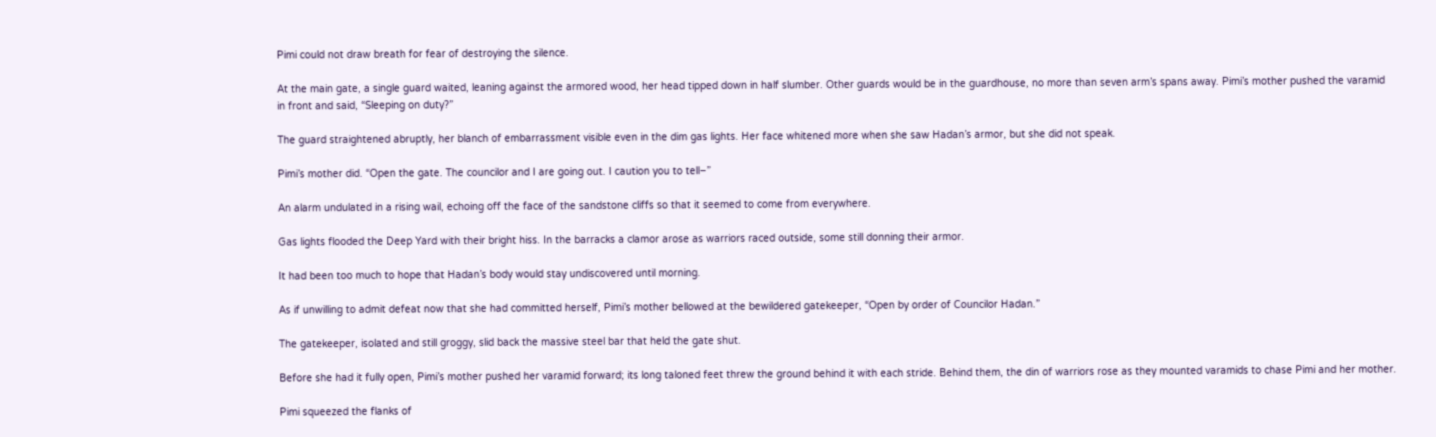Pimi could not draw breath for fear of destroying the silence.

At the main gate, a single guard waited, leaning against the armored wood, her head tipped down in half slumber. Other guards would be in the guardhouse, no more than seven arm’s spans away. Pimi’s mother pushed the varamid in front and said, “Sleeping on duty?”

The guard straightened abruptly, her blanch of embarrassment visible even in the dim gas lights. Her face whitened more when she saw Hadan’s armor, but she did not speak.

Pimi’s mother did. “Open the gate. The councilor and I are going out. I caution you to tell–”

An alarm undulated in a rising wail, echoing off the face of the sandstone cliffs so that it seemed to come from everywhere.

Gas lights flooded the Deep Yard with their bright hiss. In the barracks a clamor arose as warriors raced outside, some still donning their armor.

It had been too much to hope that Hadan’s body would stay undiscovered until morning.

As if unwilling to admit defeat now that she had committed herself, Pimi’s mother bellowed at the bewildered gatekeeper, “Open by order of Councilor Hadan.”

The gatekeeper, isolated and still groggy, slid back the massive steel bar that held the gate shut.

Before she had it fully open, Pimi’s mother pushed her varamid forward; its long taloned feet threw the ground behind it with each stride. Behind them, the din of warriors rose as they mounted varamids to chase Pimi and her mother.

Pimi squeezed the flanks of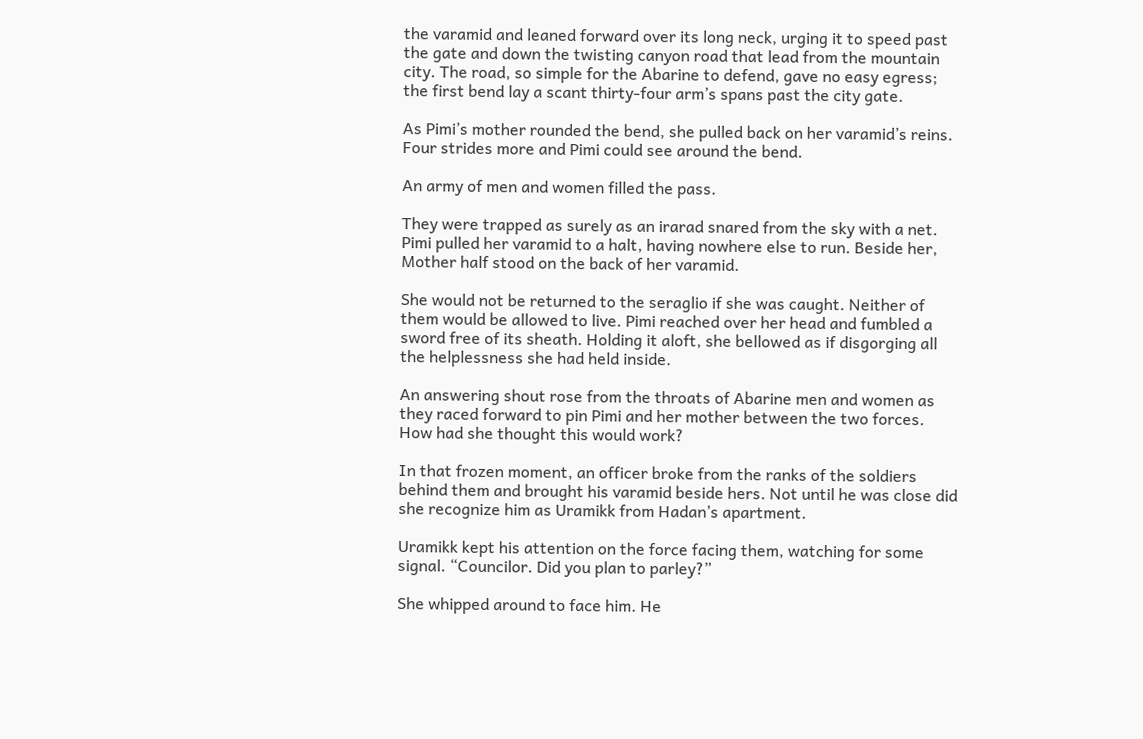the varamid and leaned forward over its long neck, urging it to speed past the gate and down the twisting canyon road that lead from the mountain city. The road, so simple for the Abarine to defend, gave no easy egress; the first bend lay a scant thirty-four arm’s spans past the city gate.

As Pimi’s mother rounded the bend, she pulled back on her varamid’s reins. Four strides more and Pimi could see around the bend.

An army of men and women filled the pass.

They were trapped as surely as an irarad snared from the sky with a net. Pimi pulled her varamid to a halt, having nowhere else to run. Beside her, Mother half stood on the back of her varamid.

She would not be returned to the seraglio if she was caught. Neither of them would be allowed to live. Pimi reached over her head and fumbled a sword free of its sheath. Holding it aloft, she bellowed as if disgorging all the helplessness she had held inside.

An answering shout rose from the throats of Abarine men and women as they raced forward to pin Pimi and her mother between the two forces. How had she thought this would work?

In that frozen moment, an officer broke from the ranks of the soldiers behind them and brought his varamid beside hers. Not until he was close did she recognize him as Uramikk from Hadan’s apartment.

Uramikk kept his attention on the force facing them, watching for some signal. “Councilor. Did you plan to parley?”

She whipped around to face him. He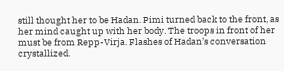still thought her to be Hadan. Pimi turned back to the front, as her mind caught up with her body. The troops in front of her must be from Repp-Virja. Flashes of Hadan’s conversation crystallized.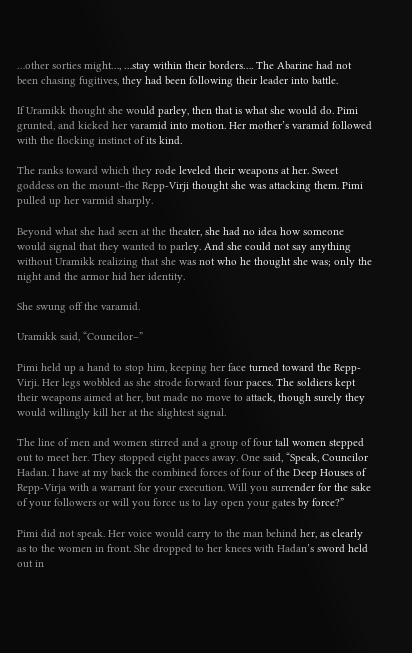…other sorties might…, …stay within their borders…. The Abarine had not been chasing fugitives, they had been following their leader into battle.

If Uramikk thought she would parley, then that is what she would do. Pimi grunted, and kicked her varamid into motion. Her mother’s varamid followed with the flocking instinct of its kind.

The ranks toward which they rode leveled their weapons at her. Sweet goddess on the mount–the Repp-Virji thought she was attacking them. Pimi pulled up her varmid sharply.

Beyond what she had seen at the theater, she had no idea how someone would signal that they wanted to parley. And she could not say anything without Uramikk realizing that she was not who he thought she was; only the night and the armor hid her identity.

She swung off the varamid.

Uramikk said, “Councilor–”

Pimi held up a hand to stop him, keeping her face turned toward the Repp-Virji. Her legs wobbled as she strode forward four paces. The soldiers kept their weapons aimed at her, but made no move to attack, though surely they would willingly kill her at the slightest signal.

The line of men and women stirred and a group of four tall women stepped out to meet her. They stopped eight paces away. One said, “Speak, Councilor Hadan. I have at my back the combined forces of four of the Deep Houses of Repp-Virja with a warrant for your execution. Will you surrender for the sake of your followers or will you force us to lay open your gates by force?”

Pimi did not speak. Her voice would carry to the man behind her, as clearly as to the women in front. She dropped to her knees with Hadan’s sword held out in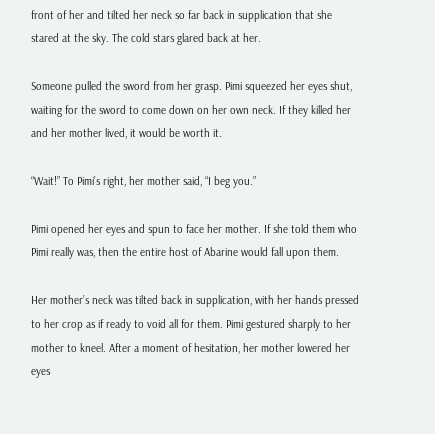front of her and tilted her neck so far back in supplication that she stared at the sky. The cold stars glared back at her.

Someone pulled the sword from her grasp. Pimi squeezed her eyes shut, waiting for the sword to come down on her own neck. If they killed her and her mother lived, it would be worth it.

“Wait!” To Pimi’s right, her mother said, “I beg you.”

Pimi opened her eyes and spun to face her mother. If she told them who Pimi really was, then the entire host of Abarine would fall upon them.

Her mother’s neck was tilted back in supplication, with her hands pressed to her crop as if ready to void all for them. Pimi gestured sharply to her mother to kneel. After a moment of hesitation, her mother lowered her eyes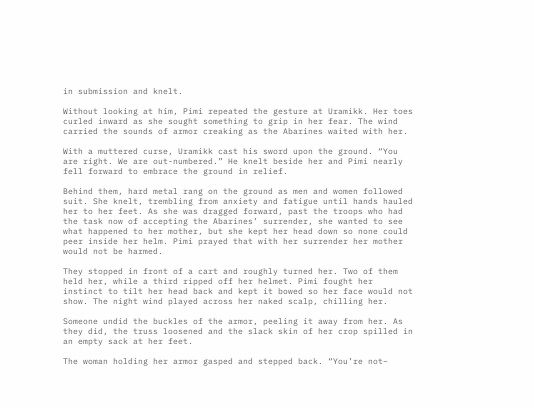in submission and knelt.

Without looking at him, Pimi repeated the gesture at Uramikk. Her toes curled inward as she sought something to grip in her fear. The wind carried the sounds of armor creaking as the Abarines waited with her.

With a muttered curse, Uramikk cast his sword upon the ground. “You are right. We are out-numbered.” He knelt beside her and Pimi nearly fell forward to embrace the ground in relief.

Behind them, hard metal rang on the ground as men and women followed suit. She knelt, trembling from anxiety and fatigue until hands hauled her to her feet. As she was dragged forward, past the troops who had the task now of accepting the Abarines’ surrender, she wanted to see what happened to her mother, but she kept her head down so none could peer inside her helm. Pimi prayed that with her surrender her mother would not be harmed.

They stopped in front of a cart and roughly turned her. Two of them held her, while a third ripped off her helmet. Pimi fought her instinct to tilt her head back and kept it bowed so her face would not show. The night wind played across her naked scalp, chilling her.

Someone undid the buckles of the armor, peeling it away from her. As they did, the truss loosened and the slack skin of her crop spilled in an empty sack at her feet.

The woman holding her armor gasped and stepped back. “You’re not–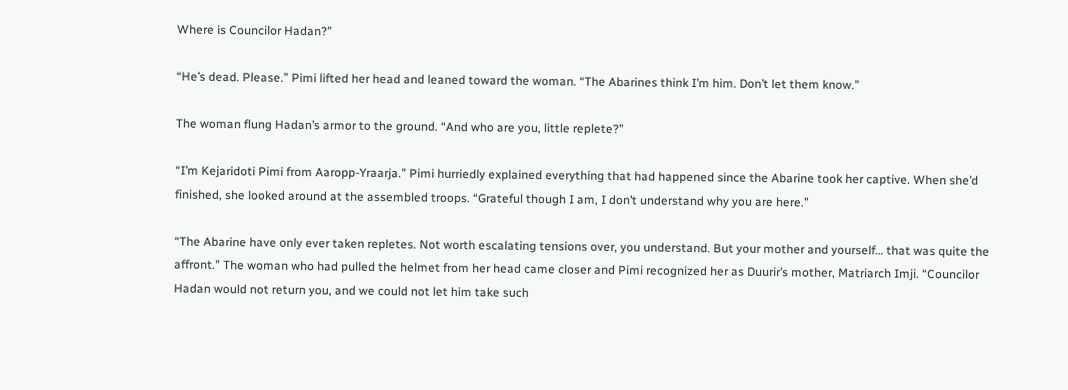Where is Councilor Hadan?”

“He’s dead. Please.” Pimi lifted her head and leaned toward the woman. “The Abarines think I’m him. Don’t let them know.”

The woman flung Hadan’s armor to the ground. “And who are you, little replete?”

“I’m Kejaridoti Pimi from Aaropp-Yraarja.” Pimi hurriedly explained everything that had happened since the Abarine took her captive. When she’d finished, she looked around at the assembled troops. “Grateful though I am, I don’t understand why you are here.”

“The Abarine have only ever taken repletes. Not worth escalating tensions over, you understand. But your mother and yourself… that was quite the affront.” The woman who had pulled the helmet from her head came closer and Pimi recognized her as Duurir’s mother, Matriarch Imji. “Councilor Hadan would not return you, and we could not let him take such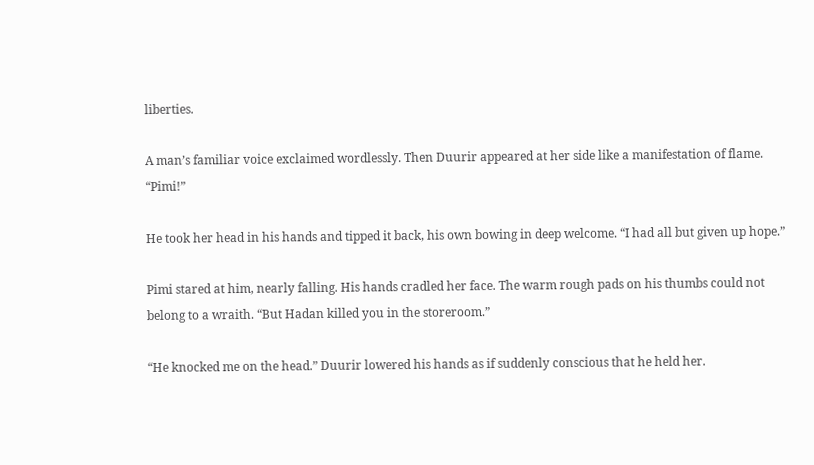liberties.

A man’s familiar voice exclaimed wordlessly. Then Duurir appeared at her side like a manifestation of flame. “Pimi!”

He took her head in his hands and tipped it back, his own bowing in deep welcome. “I had all but given up hope.”

Pimi stared at him, nearly falling. His hands cradled her face. The warm rough pads on his thumbs could not belong to a wraith. “But Hadan killed you in the storeroom.”

“He knocked me on the head.” Duurir lowered his hands as if suddenly conscious that he held her.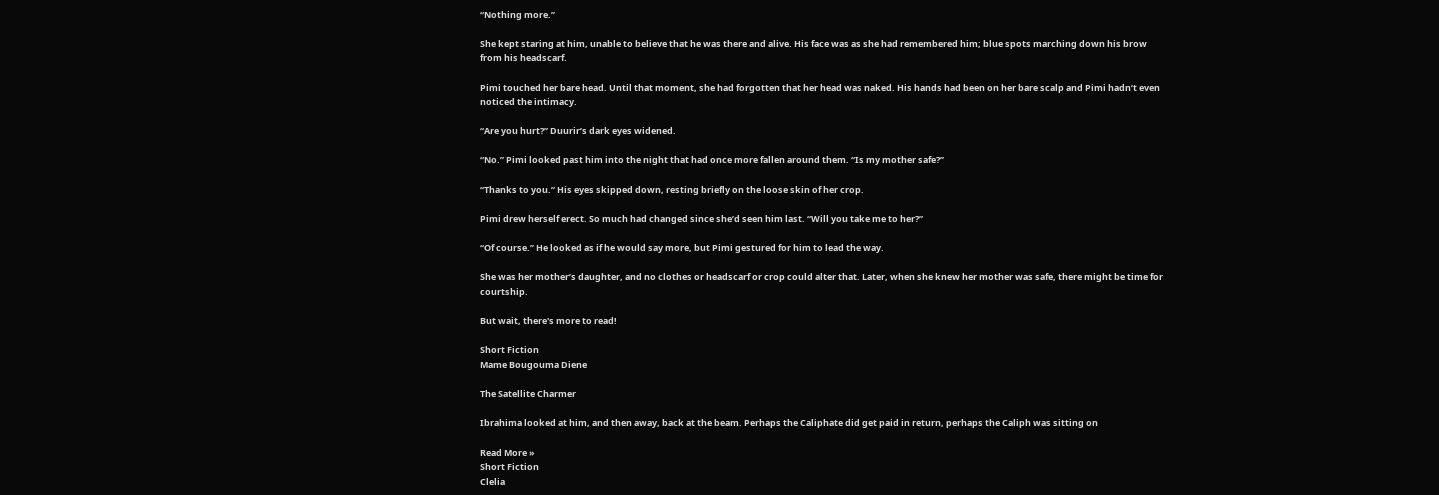“Nothing more.”

She kept staring at him, unable to believe that he was there and alive. His face was as she had remembered him; blue spots marching down his brow from his headscarf.

Pimi touched her bare head. Until that moment, she had forgotten that her head was naked. His hands had been on her bare scalp and Pimi hadn’t even noticed the intimacy.

“Are you hurt?” Duurir’s dark eyes widened.

“No.” Pimi looked past him into the night that had once more fallen around them. “Is my mother safe?”

“Thanks to you.” His eyes skipped down, resting briefly on the loose skin of her crop.

Pimi drew herself erect. So much had changed since she’d seen him last. “Will you take me to her?”

“Of course.” He looked as if he would say more, but Pimi gestured for him to lead the way.

She was her mother’s daughter, and no clothes or headscarf or crop could alter that. Later, when she knew her mother was safe, there might be time for courtship.

But wait, there's more to read!

Short Fiction
Mame Bougouma Diene

The Satellite Charmer

Ibrahima looked at him, and then away, back at the beam. Perhaps the Caliphate did get paid in return, perhaps the Caliph was sitting on

Read More »
Short Fiction
Clelia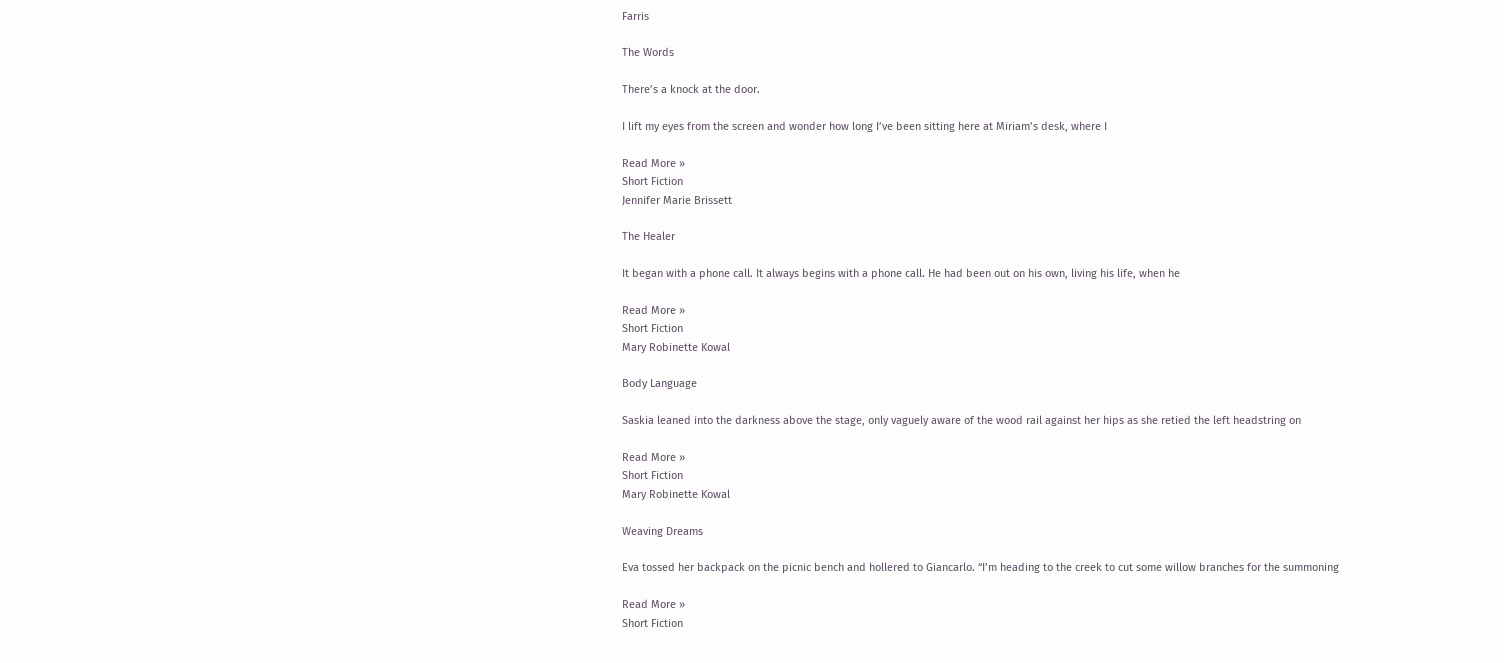Farris

The Words

There’s a knock at the door.

I lift my eyes from the screen and wonder how long I’ve been sitting here at Miriam’s desk, where I

Read More »
Short Fiction
Jennifer Marie Brissett

The Healer

It began with a phone call. It always begins with a phone call. He had been out on his own, living his life, when he

Read More »
Short Fiction
Mary Robinette Kowal

Body Language

Saskia leaned into the darkness above the stage, only vaguely aware of the wood rail against her hips as she retied the left headstring on

Read More »
Short Fiction
Mary Robinette Kowal

Weaving Dreams

Eva tossed her backpack on the picnic bench and hollered to Giancarlo. “I’m heading to the creek to cut some willow branches for the summoning

Read More »
Short Fiction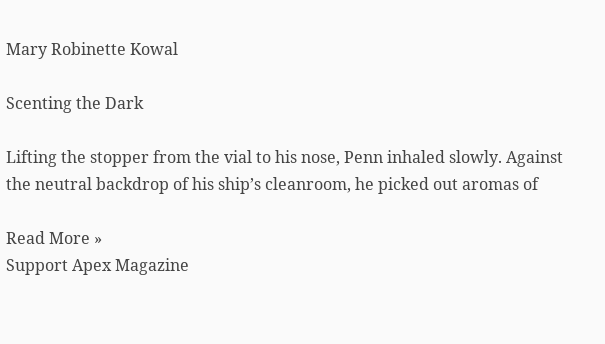Mary Robinette Kowal

Scenting the Dark

Lifting the stopper from the vial to his nose, Penn inhaled slowly. Against the neutral backdrop of his ship’s cleanroom, he picked out aromas of

Read More »
Support Apex Magazine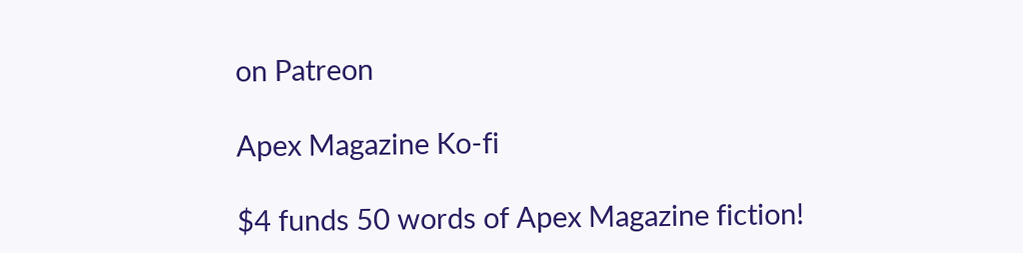on Patreon

Apex Magazine Ko-fi

$4 funds 50 words of Apex Magazine fiction!